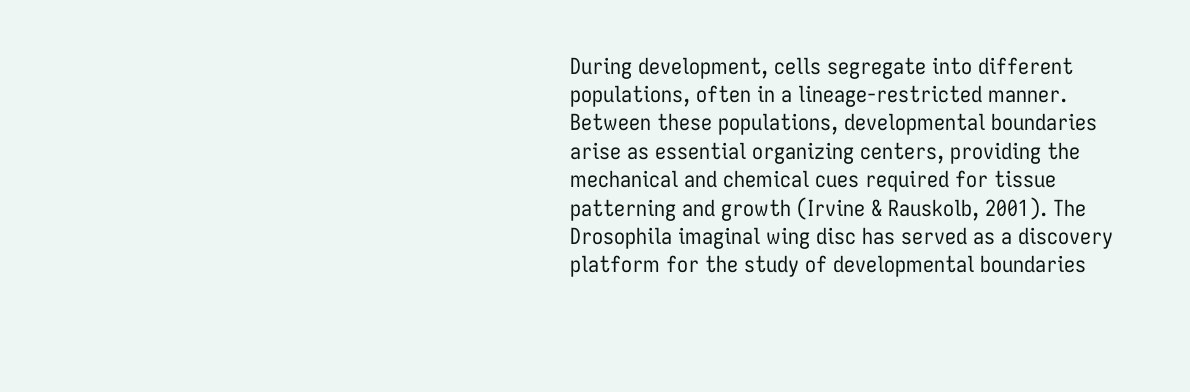During development, cells segregate into different populations, often in a lineage-restricted manner. Between these populations, developmental boundaries arise as essential organizing centers, providing the mechanical and chemical cues required for tissue patterning and growth (Irvine & Rauskolb, 2001). The Drosophila imaginal wing disc has served as a discovery platform for the study of developmental boundaries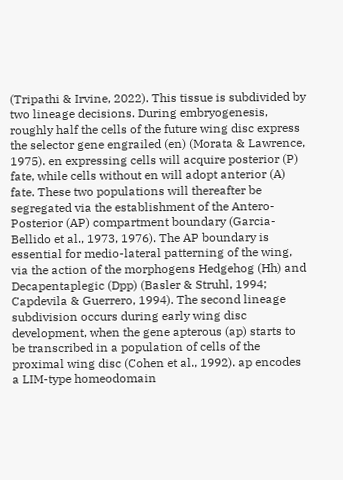(Tripathi & Irvine, 2022). This tissue is subdivided by two lineage decisions. During embryogenesis, roughly half the cells of the future wing disc express the selector gene engrailed (en) (Morata & Lawrence, 1975). en expressing cells will acquire posterior (P) fate, while cells without en will adopt anterior (A) fate. These two populations will thereafter be segregated via the establishment of the Antero-Posterior (AP) compartment boundary (Garcia-Bellido et al., 1973, 1976). The AP boundary is essential for medio-lateral patterning of the wing, via the action of the morphogens Hedgehog (Hh) and Decapentaplegic (Dpp) (Basler & Struhl, 1994; Capdevila & Guerrero, 1994). The second lineage subdivision occurs during early wing disc development, when the gene apterous (ap) starts to be transcribed in a population of cells of the proximal wing disc (Cohen et al., 1992). ap encodes a LIM-type homeodomain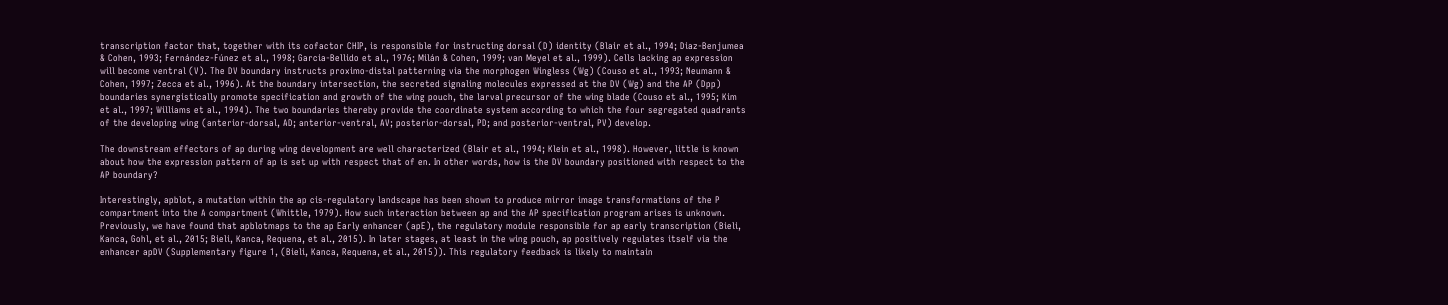transcription factor that, together with its cofactor CHIP, is responsible for instructing dorsal (D) identity (Blair et al., 1994; Diaz-Benjumea & Cohen, 1993; Fernández-Fúnez et al., 1998; Garcia-Bellido et al., 1976; Milán & Cohen, 1999; van Meyel et al., 1999). Cells lacking ap expression will become ventral (V). The DV boundary instructs proximo-distal patterning via the morphogen Wingless (Wg) (Couso et al., 1993; Neumann & Cohen, 1997; Zecca et al., 1996). At the boundary intersection, the secreted signaling molecules expressed at the DV (Wg) and the AP (Dpp) boundaries synergistically promote specification and growth of the wing pouch, the larval precursor of the wing blade (Couso et al., 1995; Kim et al., 1997; Williams et al., 1994). The two boundaries thereby provide the coordinate system according to which the four segregated quadrants of the developing wing (anterior-dorsal, AD; anterior-ventral, AV; posterior-dorsal, PD; and posterior-ventral, PV) develop.

The downstream effectors of ap during wing development are well characterized (Blair et al., 1994; Klein et al., 1998). However, little is known about how the expression pattern of ap is set up with respect that of en. In other words, how is the DV boundary positioned with respect to the AP boundary?

Interestingly, apblot, a mutation within the ap cis-regulatory landscape has been shown to produce mirror image transformations of the P compartment into the A compartment (Whittle, 1979). How such interaction between ap and the AP specification program arises is unknown. Previously, we have found that apblotmaps to the ap Early enhancer (apE), the regulatory module responsible for ap early transcription (Bieli, Kanca, Gohl, et al., 2015; Bieli, Kanca, Requena, et al., 2015). In later stages, at least in the wing pouch, ap positively regulates itself via the enhancer apDV (Supplementary figure 1, (Bieli, Kanca, Requena, et al., 2015)). This regulatory feedback is likely to maintain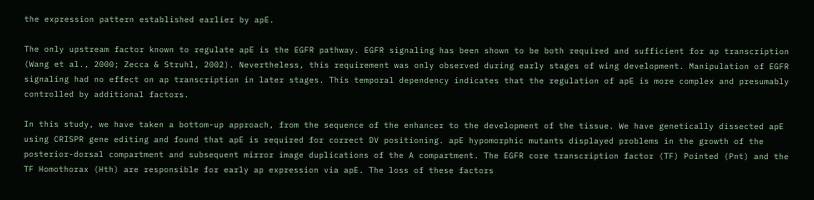the expression pattern established earlier by apE.

The only upstream factor known to regulate apE is the EGFR pathway. EGFR signaling has been shown to be both required and sufficient for ap transcription (Wang et al., 2000; Zecca & Struhl, 2002). Nevertheless, this requirement was only observed during early stages of wing development. Manipulation of EGFR signaling had no effect on ap transcription in later stages. This temporal dependency indicates that the regulation of apE is more complex and presumably controlled by additional factors.

In this study, we have taken a bottom-up approach, from the sequence of the enhancer to the development of the tissue. We have genetically dissected apE using CRISPR gene editing and found that apE is required for correct DV positioning. apE hypomorphic mutants displayed problems in the growth of the posterior-dorsal compartment and subsequent mirror image duplications of the A compartment. The EGFR core transcription factor (TF) Pointed (Pnt) and the TF Homothorax (Hth) are responsible for early ap expression via apE. The loss of these factors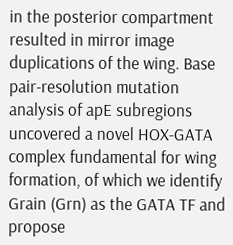in the posterior compartment resulted in mirror image duplications of the wing. Base pair-resolution mutation analysis of apE subregions uncovered a novel HOX-GATA complex fundamental for wing formation, of which we identify Grain (Grn) as the GATA TF and propose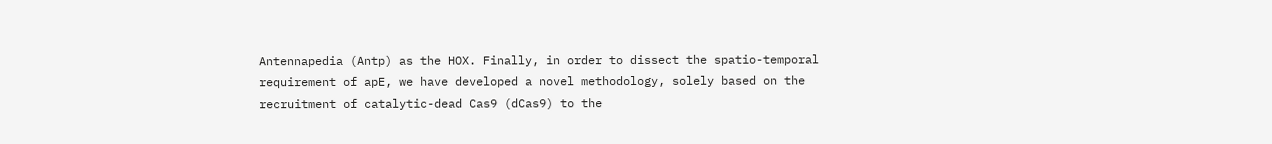Antennapedia (Antp) as the HOX. Finally, in order to dissect the spatio-temporal requirement of apE, we have developed a novel methodology, solely based on the recruitment of catalytic-dead Cas9 (dCas9) to the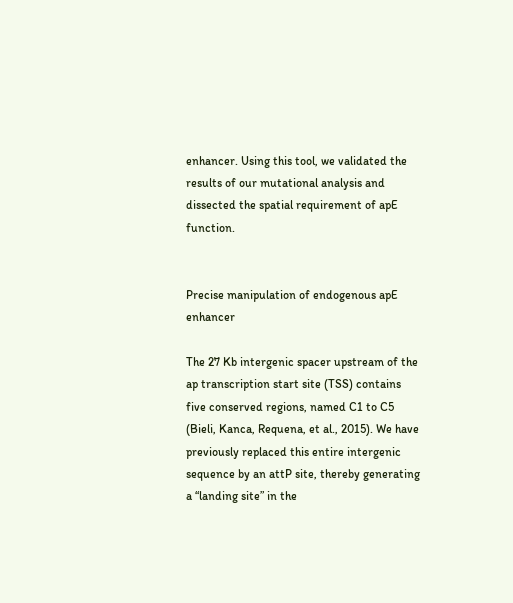enhancer. Using this tool, we validated the results of our mutational analysis and dissected the spatial requirement of apE function.


Precise manipulation of endogenous apE enhancer

The 27 Kb intergenic spacer upstream of the ap transcription start site (TSS) contains five conserved regions, named C1 to C5 (Bieli, Kanca, Requena, et al., 2015). We have previously replaced this entire intergenic sequence by an attP site, thereby generating a “landing site” in the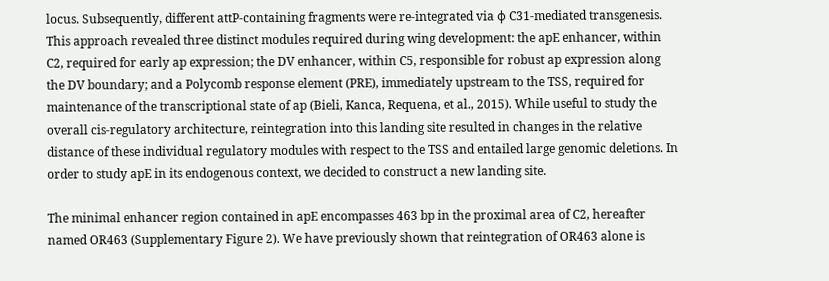locus. Subsequently, different attP-containing fragments were re-integrated via φ C31-mediated transgenesis. This approach revealed three distinct modules required during wing development: the apE enhancer, within C2, required for early ap expression; the DV enhancer, within C5, responsible for robust ap expression along the DV boundary; and a Polycomb response element (PRE), immediately upstream to the TSS, required for maintenance of the transcriptional state of ap (Bieli, Kanca, Requena, et al., 2015). While useful to study the overall cis-regulatory architecture, reintegration into this landing site resulted in changes in the relative distance of these individual regulatory modules with respect to the TSS and entailed large genomic deletions. In order to study apE in its endogenous context, we decided to construct a new landing site.

The minimal enhancer region contained in apE encompasses 463 bp in the proximal area of C2, hereafter named OR463 (Supplementary Figure 2). We have previously shown that reintegration of OR463 alone is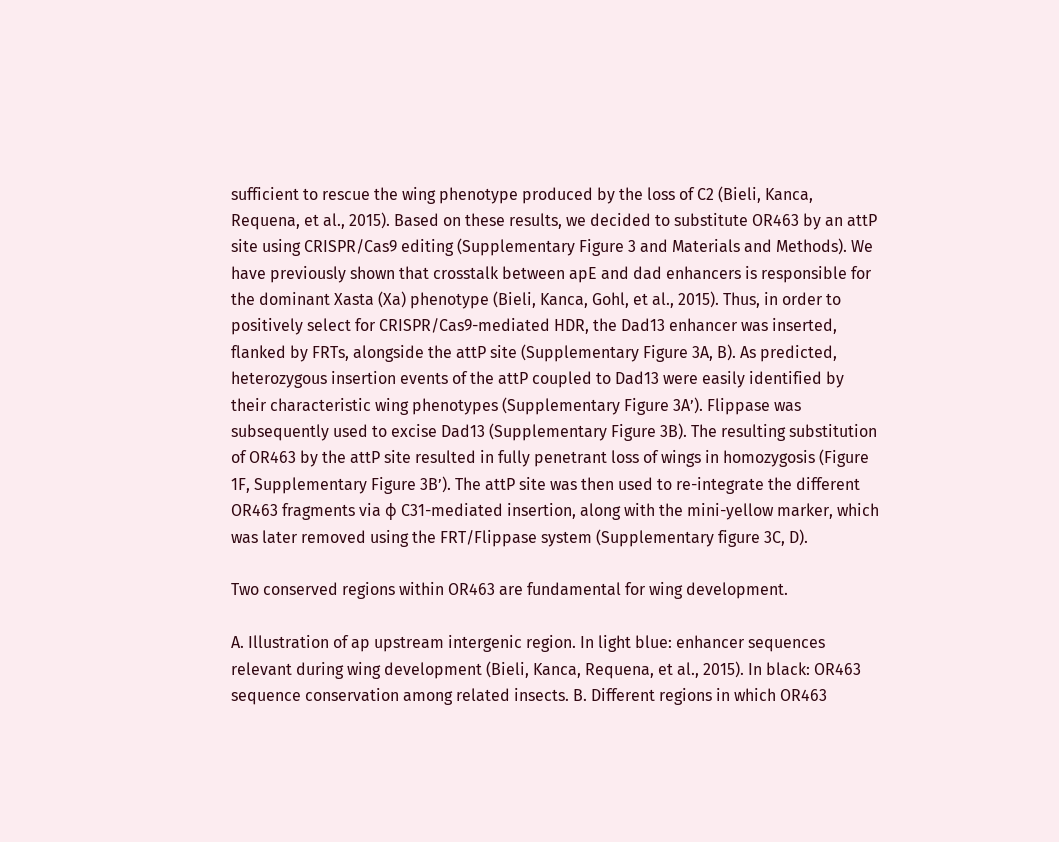sufficient to rescue the wing phenotype produced by the loss of C2 (Bieli, Kanca, Requena, et al., 2015). Based on these results, we decided to substitute OR463 by an attP site using CRISPR/Cas9 editing (Supplementary Figure 3 and Materials and Methods). We have previously shown that crosstalk between apE and dad enhancers is responsible for the dominant Xasta (Xa) phenotype (Bieli, Kanca, Gohl, et al., 2015). Thus, in order to positively select for CRISPR/Cas9-mediated HDR, the Dad13 enhancer was inserted, flanked by FRTs, alongside the attP site (Supplementary Figure 3A, B). As predicted, heterozygous insertion events of the attP coupled to Dad13 were easily identified by their characteristic wing phenotypes (Supplementary Figure 3A’). Flippase was subsequently used to excise Dad13 (Supplementary Figure 3B). The resulting substitution of OR463 by the attP site resulted in fully penetrant loss of wings in homozygosis (Figure 1F, Supplementary Figure 3B’). The attP site was then used to re-integrate the different OR463 fragments via φ C31-mediated insertion, along with the mini-yellow marker, which was later removed using the FRT/Flippase system (Supplementary figure 3C, D).

Two conserved regions within OR463 are fundamental for wing development.

A. Illustration of ap upstream intergenic region. In light blue: enhancer sequences relevant during wing development (Bieli, Kanca, Requena, et al., 2015). In black: OR463 sequence conservation among related insects. B. Different regions in which OR463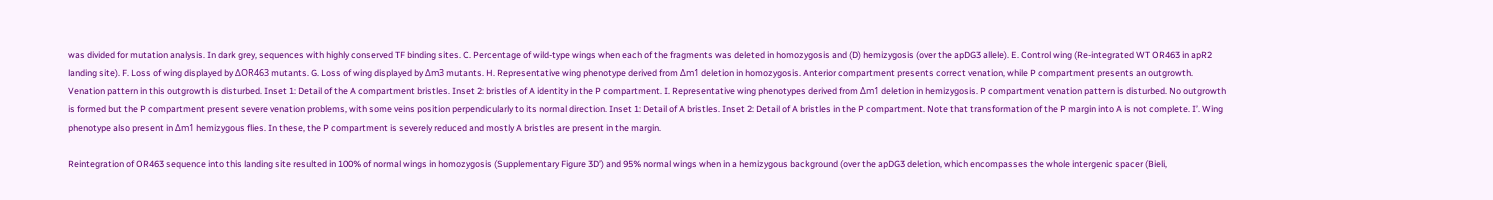was divided for mutation analysis. In dark grey, sequences with highly conserved TF binding sites. C. Percentage of wild-type wings when each of the fragments was deleted in homozygosis and (D) hemizygosis (over the apDG3 allele). E. Control wing (Re-integrated WT OR463 in apR2 landing site). F. Loss of wing displayed by ΔOR463 mutants. G. Loss of wing displayed by Δm3 mutants. H. Representative wing phenotype derived from Δm1 deletion in homozygosis. Anterior compartment presents correct venation, while P compartment presents an outgrowth. Venation pattern in this outgrowth is disturbed. Inset 1: Detail of the A compartment bristles. Inset 2: bristles of A identity in the P compartment. I. Representative wing phenotypes derived from Δm1 deletion in hemizygosis. P compartment venation pattern is disturbed. No outgrowth is formed but the P compartment present severe venation problems, with some veins position perpendicularly to its normal direction. Inset 1: Detail of A bristles. Inset 2: Detail of A bristles in the P compartment. Note that transformation of the P margin into A is not complete. I’. Wing phenotype also present in Δm1 hemizygous flies. In these, the P compartment is severely reduced and mostly A bristles are present in the margin.

Reintegration of OR463 sequence into this landing site resulted in 100% of normal wings in homozygosis (Supplementary Figure 3D’) and 95% normal wings when in a hemizygous background (over the apDG3 deletion, which encompasses the whole intergenic spacer (Bieli,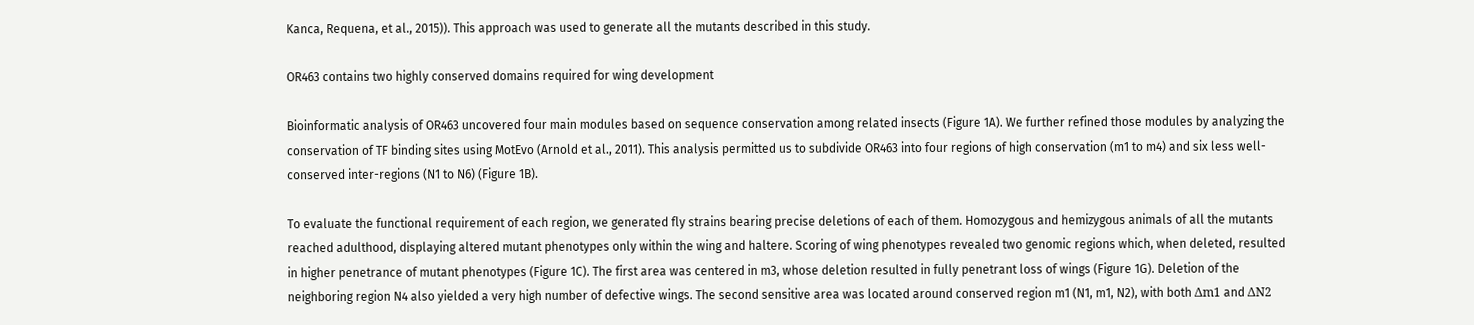Kanca, Requena, et al., 2015)). This approach was used to generate all the mutants described in this study.

OR463 contains two highly conserved domains required for wing development

Bioinformatic analysis of OR463 uncovered four main modules based on sequence conservation among related insects (Figure 1A). We further refined those modules by analyzing the conservation of TF binding sites using MotEvo (Arnold et al., 2011). This analysis permitted us to subdivide OR463 into four regions of high conservation (m1 to m4) and six less well-conserved inter-regions (N1 to N6) (Figure 1B).

To evaluate the functional requirement of each region, we generated fly strains bearing precise deletions of each of them. Homozygous and hemizygous animals of all the mutants reached adulthood, displaying altered mutant phenotypes only within the wing and haltere. Scoring of wing phenotypes revealed two genomic regions which, when deleted, resulted in higher penetrance of mutant phenotypes (Figure 1C). The first area was centered in m3, whose deletion resulted in fully penetrant loss of wings (Figure 1G). Deletion of the neighboring region N4 also yielded a very high number of defective wings. The second sensitive area was located around conserved region m1 (N1, m1, N2), with both Δm1 and ΔN2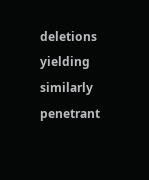deletions yielding similarly penetrant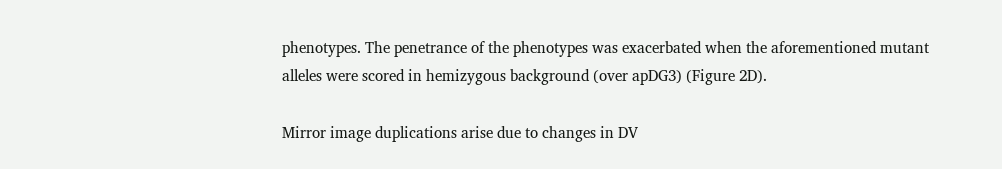phenotypes. The penetrance of the phenotypes was exacerbated when the aforementioned mutant alleles were scored in hemizygous background (over apDG3) (Figure 2D).

Mirror image duplications arise due to changes in DV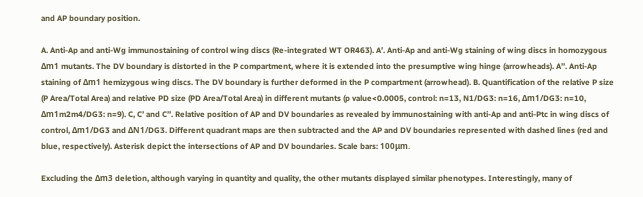and AP boundary position.

A. Anti-Ap and anti-Wg immunostaining of control wing discs (Re-integrated WT OR463). A’. Anti-Ap and anti-Wg staining of wing discs in homozygous Δm1 mutants. The DV boundary is distorted in the P compartment, where it is extended into the presumptive wing hinge (arrowheads). A’’. Anti-Ap staining of Δm1 hemizygous wing discs. The DV boundary is further deformed in the P compartment (arrowhead). B. Quantification of the relative P size (P Area/Total Area) and relative PD size (PD Area/Total Area) in different mutants (p value<0.0005, control: n=13, N1/DG3: n=16, Δm1/DG3: n=10, Δm1m2m4/DG3: n=9). C, C’ and C’’. Relative position of AP and DV boundaries as revealed by immunostaining with anti-Ap and anti-Ptc in wing discs of control, Δm1/DG3 and ΔN1/DG3. Different quadrant maps are then subtracted and the AP and DV boundaries represented with dashed lines (red and blue, respectively). Asterisk depict the intersections of AP and DV boundaries. Scale bars: 100μm.

Excluding the Δm3 deletion, although varying in quantity and quality, the other mutants displayed similar phenotypes. Interestingly, many of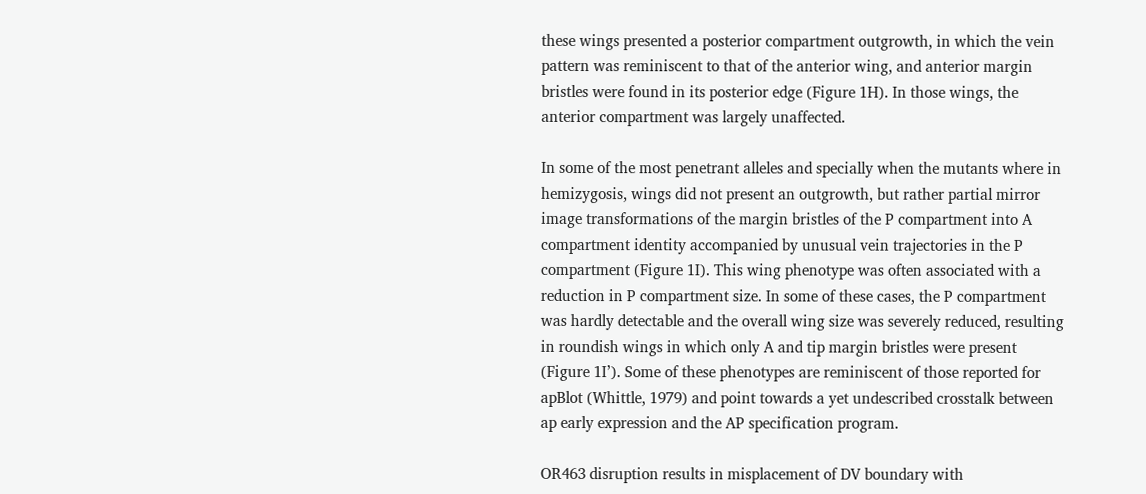these wings presented a posterior compartment outgrowth, in which the vein pattern was reminiscent to that of the anterior wing, and anterior margin bristles were found in its posterior edge (Figure 1H). In those wings, the anterior compartment was largely unaffected.

In some of the most penetrant alleles and specially when the mutants where in hemizygosis, wings did not present an outgrowth, but rather partial mirror image transformations of the margin bristles of the P compartment into A compartment identity accompanied by unusual vein trajectories in the P compartment (Figure 1I). This wing phenotype was often associated with a reduction in P compartment size. In some of these cases, the P compartment was hardly detectable and the overall wing size was severely reduced, resulting in roundish wings in which only A and tip margin bristles were present (Figure 1I’). Some of these phenotypes are reminiscent of those reported for apBlot (Whittle, 1979) and point towards a yet undescribed crosstalk between ap early expression and the AP specification program.

OR463 disruption results in misplacement of DV boundary with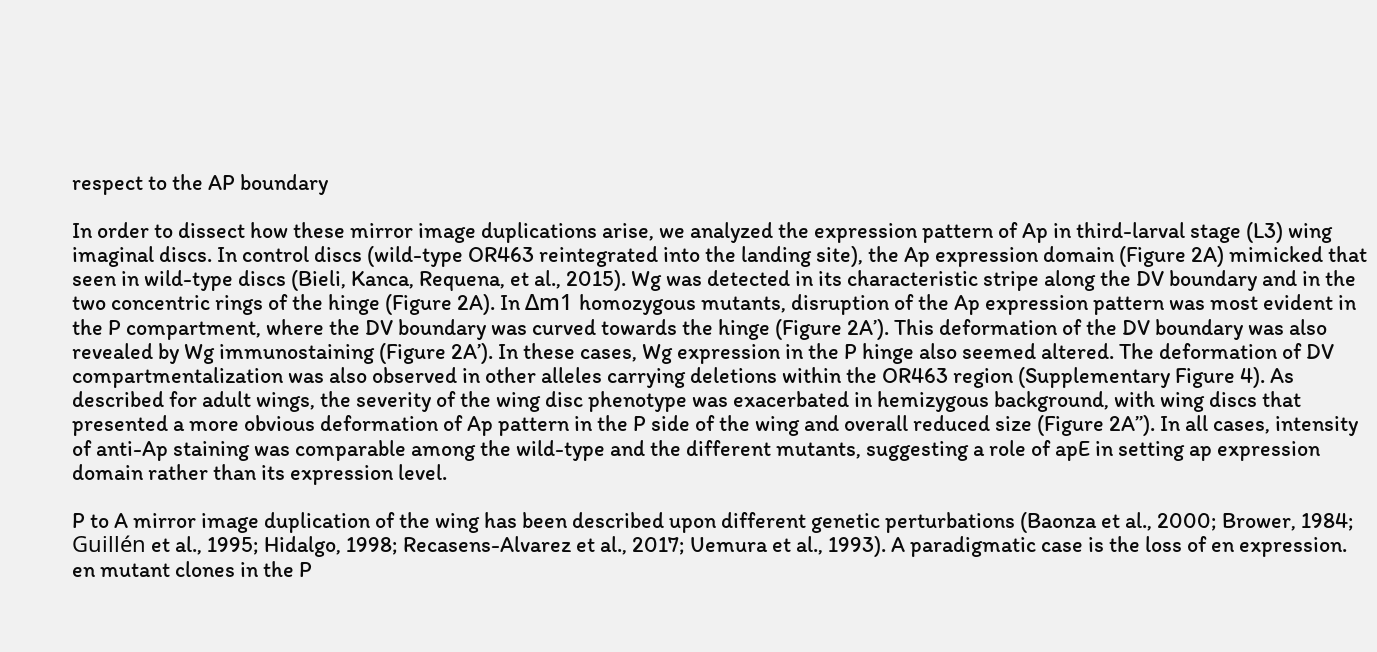respect to the AP boundary

In order to dissect how these mirror image duplications arise, we analyzed the expression pattern of Ap in third-larval stage (L3) wing imaginal discs. In control discs (wild-type OR463 reintegrated into the landing site), the Ap expression domain (Figure 2A) mimicked that seen in wild-type discs (Bieli, Kanca, Requena, et al., 2015). Wg was detected in its characteristic stripe along the DV boundary and in the two concentric rings of the hinge (Figure 2A). In Δm1 homozygous mutants, disruption of the Ap expression pattern was most evident in the P compartment, where the DV boundary was curved towards the hinge (Figure 2A’). This deformation of the DV boundary was also revealed by Wg immunostaining (Figure 2A’). In these cases, Wg expression in the P hinge also seemed altered. The deformation of DV compartmentalization was also observed in other alleles carrying deletions within the OR463 region (Supplementary Figure 4). As described for adult wings, the severity of the wing disc phenotype was exacerbated in hemizygous background, with wing discs that presented a more obvious deformation of Ap pattern in the P side of the wing and overall reduced size (Figure 2A’’). In all cases, intensity of anti-Ap staining was comparable among the wild-type and the different mutants, suggesting a role of apE in setting ap expression domain rather than its expression level.

P to A mirror image duplication of the wing has been described upon different genetic perturbations (Baonza et al., 2000; Brower, 1984; Guillén et al., 1995; Hidalgo, 1998; Recasens-Alvarez et al., 2017; Uemura et al., 1993). A paradigmatic case is the loss of en expression. en mutant clones in the P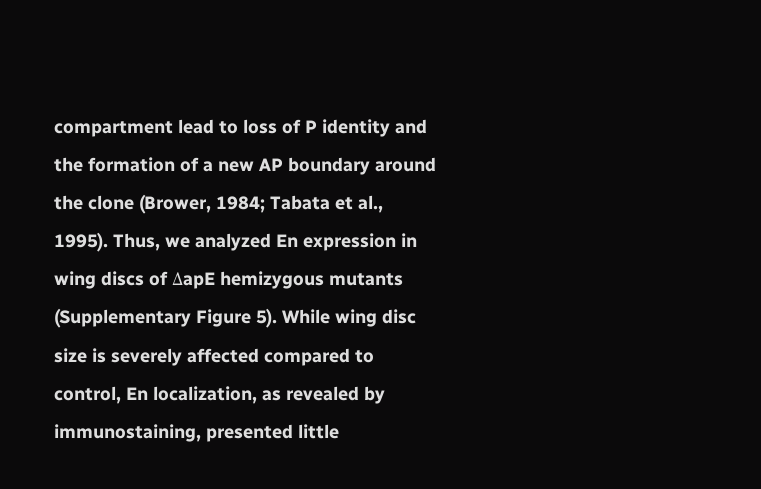compartment lead to loss of P identity and the formation of a new AP boundary around the clone (Brower, 1984; Tabata et al., 1995). Thus, we analyzed En expression in wing discs of ΔapE hemizygous mutants (Supplementary Figure 5). While wing disc size is severely affected compared to control, En localization, as revealed by immunostaining, presented little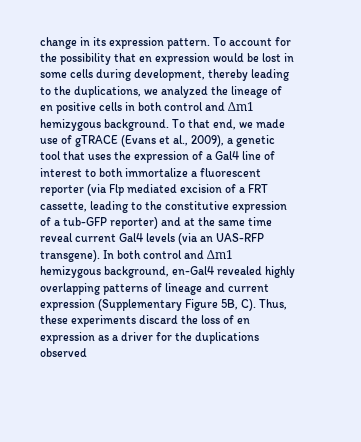change in its expression pattern. To account for the possibility that en expression would be lost in some cells during development, thereby leading to the duplications, we analyzed the lineage of en positive cells in both control and Δm1 hemizygous background. To that end, we made use of gTRACE (Evans et al., 2009), a genetic tool that uses the expression of a Gal4 line of interest to both immortalize a fluorescent reporter (via Flp mediated excision of a FRT cassette, leading to the constitutive expression of a tub-GFP reporter) and at the same time reveal current Gal4 levels (via an UAS-RFP transgene). In both control and Δm1 hemizygous background, en-Gal4 revealed highly overlapping patterns of lineage and current expression (Supplementary Figure 5B, C). Thus, these experiments discard the loss of en expression as a driver for the duplications observed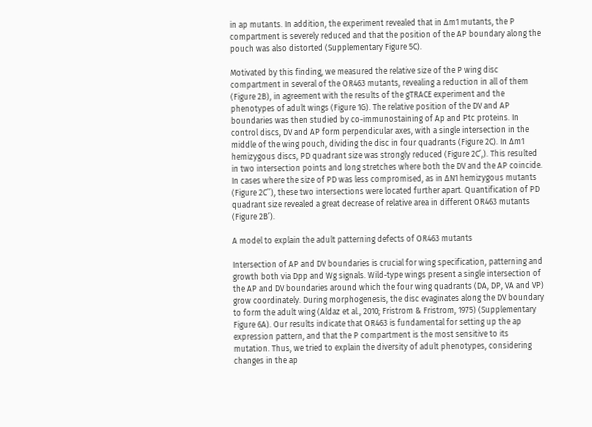in ap mutants. In addition, the experiment revealed that in Δm1 mutants, the P compartment is severely reduced and that the position of the AP boundary along the pouch was also distorted (Supplementary Figure 5C).

Motivated by this finding, we measured the relative size of the P wing disc compartment in several of the OR463 mutants, revealing a reduction in all of them (Figure 2B), in agreement with the results of the gTRACE experiment and the phenotypes of adult wings (Figure 1G). The relative position of the DV and AP boundaries was then studied by co-immunostaining of Ap and Ptc proteins. In control discs, DV and AP form perpendicular axes, with a single intersection in the middle of the wing pouch, dividing the disc in four quadrants (Figure 2C). In Δm1 hemizygous discs, PD quadrant size was strongly reduced (Figure 2C’,). This resulted in two intersection points and long stretches where both the DV and the AP coincide. In cases where the size of PD was less compromised, as in ΔN1 hemizygous mutants (Figure 2C’’), these two intersections were located further apart. Quantification of PD quadrant size revealed a great decrease of relative area in different OR463 mutants (Figure 2B’).

A model to explain the adult patterning defects of OR463 mutants

Intersection of AP and DV boundaries is crucial for wing specification, patterning and growth both via Dpp and Wg signals. Wild-type wings present a single intersection of the AP and DV boundaries around which the four wing quadrants (DA, DP, VA and VP) grow coordinately. During morphogenesis, the disc evaginates along the DV boundary to form the adult wing (Aldaz et al., 2010; Fristrom & Fristrom, 1975) (Supplementary Figure 6A). Our results indicate that OR463 is fundamental for setting up the ap expression pattern, and that the P compartment is the most sensitive to its mutation. Thus, we tried to explain the diversity of adult phenotypes, considering changes in the ap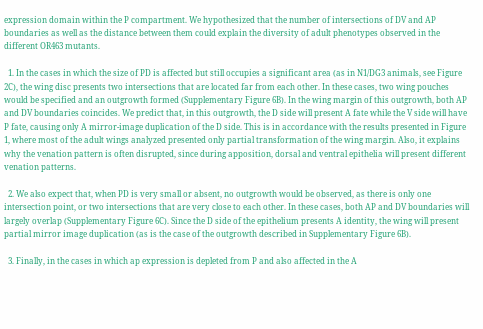expression domain within the P compartment. We hypothesized that the number of intersections of DV and AP boundaries as well as the distance between them could explain the diversity of adult phenotypes observed in the different OR463 mutants.

  1. In the cases in which the size of PD is affected but still occupies a significant area (as in N1/DG3 animals, see Figure 2C), the wing disc presents two intersections that are located far from each other. In these cases, two wing pouches would be specified and an outgrowth formed (Supplementary Figure 6B). In the wing margin of this outgrowth, both AP and DV boundaries coincides. We predict that, in this outgrowth, the D side will present A fate while the V side will have P fate, causing only A mirror-image duplication of the D side. This is in accordance with the results presented in Figure 1, where most of the adult wings analyzed presented only partial transformation of the wing margin. Also, it explains why the venation pattern is often disrupted, since during apposition, dorsal and ventral epithelia will present different venation patterns.

  2. We also expect that, when PD is very small or absent, no outgrowth would be observed, as there is only one intersection point, or two intersections that are very close to each other. In these cases, both AP and DV boundaries will largely overlap (Supplementary Figure 6C). Since the D side of the epithelium presents A identity, the wing will present partial mirror image duplication (as is the case of the outgrowth described in Supplementary Figure 6B).

  3. Finally, in the cases in which ap expression is depleted from P and also affected in the A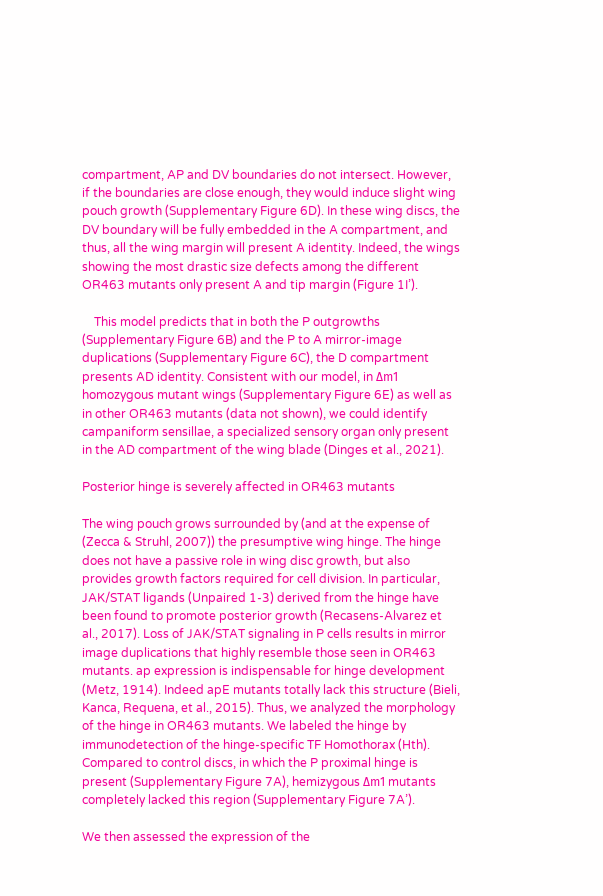compartment, AP and DV boundaries do not intersect. However, if the boundaries are close enough, they would induce slight wing pouch growth (Supplementary Figure 6D). In these wing discs, the DV boundary will be fully embedded in the A compartment, and thus, all the wing margin will present A identity. Indeed, the wings showing the most drastic size defects among the different OR463 mutants only present A and tip margin (Figure 1I’).

    This model predicts that in both the P outgrowths (Supplementary Figure 6B) and the P to A mirror-image duplications (Supplementary Figure 6C), the D compartment presents AD identity. Consistent with our model, in Δm1 homozygous mutant wings (Supplementary Figure 6E) as well as in other OR463 mutants (data not shown), we could identify campaniform sensillae, a specialized sensory organ only present in the AD compartment of the wing blade (Dinges et al., 2021).

Posterior hinge is severely affected in OR463 mutants

The wing pouch grows surrounded by (and at the expense of (Zecca & Struhl, 2007)) the presumptive wing hinge. The hinge does not have a passive role in wing disc growth, but also provides growth factors required for cell division. In particular, JAK/STAT ligands (Unpaired 1-3) derived from the hinge have been found to promote posterior growth (Recasens-Alvarez et al., 2017). Loss of JAK/STAT signaling in P cells results in mirror image duplications that highly resemble those seen in OR463 mutants. ap expression is indispensable for hinge development (Metz, 1914). Indeed apE mutants totally lack this structure (Bieli, Kanca, Requena, et al., 2015). Thus, we analyzed the morphology of the hinge in OR463 mutants. We labeled the hinge by immunodetection of the hinge-specific TF Homothorax (Hth). Compared to control discs, in which the P proximal hinge is present (Supplementary Figure 7A), hemizygous Δm1 mutants completely lacked this region (Supplementary Figure 7A’).

We then assessed the expression of the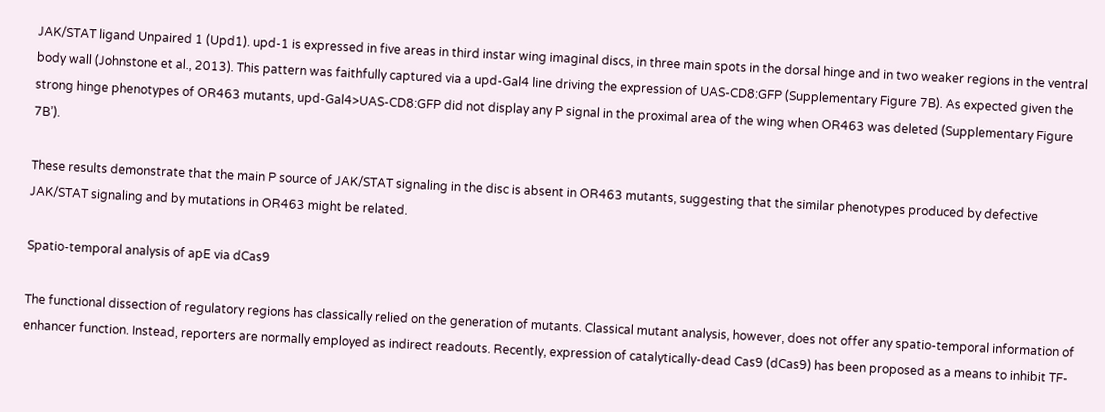JAK/STAT ligand Unpaired 1 (Upd1). upd-1 is expressed in five areas in third instar wing imaginal discs, in three main spots in the dorsal hinge and in two weaker regions in the ventral body wall (Johnstone et al., 2013). This pattern was faithfully captured via a upd-Gal4 line driving the expression of UAS-CD8:GFP (Supplementary Figure 7B). As expected given the strong hinge phenotypes of OR463 mutants, upd-Gal4>UAS-CD8:GFP did not display any P signal in the proximal area of the wing when OR463 was deleted (Supplementary Figure 7B’).

These results demonstrate that the main P source of JAK/STAT signaling in the disc is absent in OR463 mutants, suggesting that the similar phenotypes produced by defective JAK/STAT signaling and by mutations in OR463 might be related.

Spatio-temporal analysis of apE via dCas9

The functional dissection of regulatory regions has classically relied on the generation of mutants. Classical mutant analysis, however, does not offer any spatio-temporal information of enhancer function. Instead, reporters are normally employed as indirect readouts. Recently, expression of catalytically-dead Cas9 (dCas9) has been proposed as a means to inhibit TF-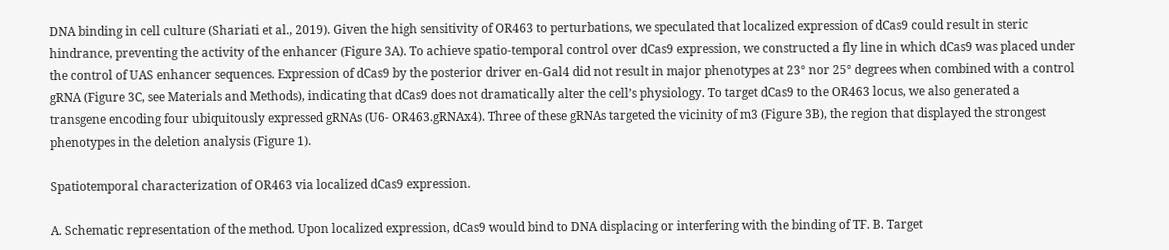DNA binding in cell culture (Shariati et al., 2019). Given the high sensitivity of OR463 to perturbations, we speculated that localized expression of dCas9 could result in steric hindrance, preventing the activity of the enhancer (Figure 3A). To achieve spatio-temporal control over dCas9 expression, we constructed a fly line in which dCas9 was placed under the control of UAS enhancer sequences. Expression of dCas9 by the posterior driver en-Gal4 did not result in major phenotypes at 23° nor 25° degrees when combined with a control gRNA (Figure 3C, see Materials and Methods), indicating that dCas9 does not dramatically alter the cell’s physiology. To target dCas9 to the OR463 locus, we also generated a transgene encoding four ubiquitously expressed gRNAs (U6- OR463.gRNAx4). Three of these gRNAs targeted the vicinity of m3 (Figure 3B), the region that displayed the strongest phenotypes in the deletion analysis (Figure 1).

Spatiotemporal characterization of OR463 via localized dCas9 expression.

A. Schematic representation of the method. Upon localized expression, dCas9 would bind to DNA displacing or interfering with the binding of TF. B. Target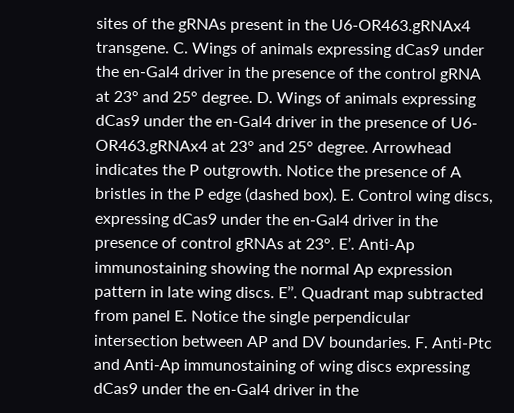sites of the gRNAs present in the U6-OR463.gRNAx4 transgene. C. Wings of animals expressing dCas9 under the en-Gal4 driver in the presence of the control gRNA at 23° and 25° degree. D. Wings of animals expressing dCas9 under the en-Gal4 driver in the presence of U6-OR463.gRNAx4 at 23° and 25° degree. Arrowhead indicates the P outgrowth. Notice the presence of A bristles in the P edge (dashed box). E. Control wing discs, expressing dCas9 under the en-Gal4 driver in the presence of control gRNAs at 23°. E’. Anti-Ap immunostaining showing the normal Ap expression pattern in late wing discs. E’’. Quadrant map subtracted from panel E. Notice the single perpendicular intersection between AP and DV boundaries. F. Anti-Ptc and Anti-Ap immunostaining of wing discs expressing dCas9 under the en-Gal4 driver in the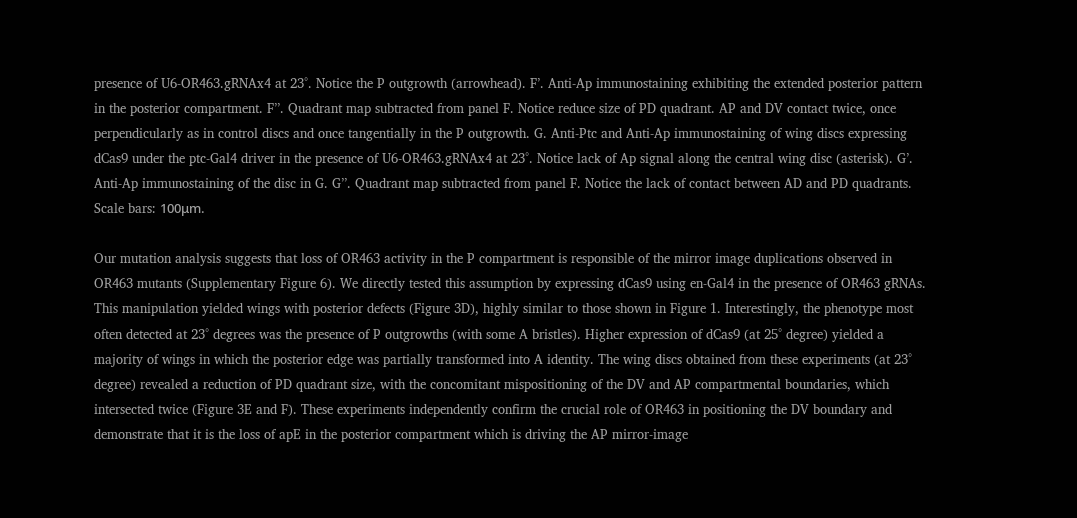presence of U6-OR463.gRNAx4 at 23°. Notice the P outgrowth (arrowhead). F’. Anti-Ap immunostaining exhibiting the extended posterior pattern in the posterior compartment. F’’. Quadrant map subtracted from panel F. Notice reduce size of PD quadrant. AP and DV contact twice, once perpendicularly as in control discs and once tangentially in the P outgrowth. G. Anti-Ptc and Anti-Ap immunostaining of wing discs expressing dCas9 under the ptc-Gal4 driver in the presence of U6-OR463.gRNAx4 at 23°. Notice lack of Ap signal along the central wing disc (asterisk). G’. Anti-Ap immunostaining of the disc in G. G’’. Quadrant map subtracted from panel F. Notice the lack of contact between AD and PD quadrants. Scale bars: 100μm.

Our mutation analysis suggests that loss of OR463 activity in the P compartment is responsible of the mirror image duplications observed in OR463 mutants (Supplementary Figure 6). We directly tested this assumption by expressing dCas9 using en-Gal4 in the presence of OR463 gRNAs. This manipulation yielded wings with posterior defects (Figure 3D), highly similar to those shown in Figure 1. Interestingly, the phenotype most often detected at 23° degrees was the presence of P outgrowths (with some A bristles). Higher expression of dCas9 (at 25° degree) yielded a majority of wings in which the posterior edge was partially transformed into A identity. The wing discs obtained from these experiments (at 23° degree) revealed a reduction of PD quadrant size, with the concomitant mispositioning of the DV and AP compartmental boundaries, which intersected twice (Figure 3E and F). These experiments independently confirm the crucial role of OR463 in positioning the DV boundary and demonstrate that it is the loss of apE in the posterior compartment which is driving the AP mirror-image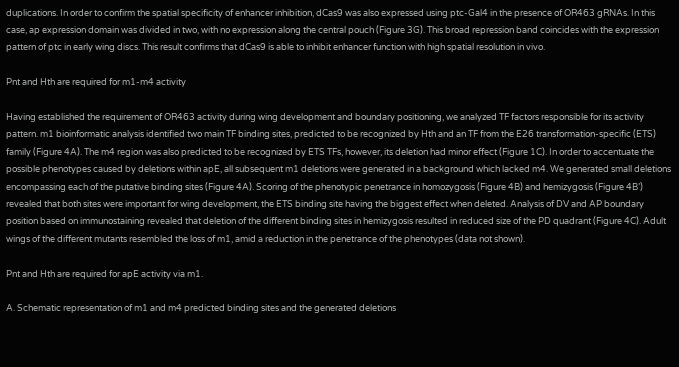duplications. In order to confirm the spatial specificity of enhancer inhibition, dCas9 was also expressed using ptc-Gal4 in the presence of OR463 gRNAs. In this case, ap expression domain was divided in two, with no expression along the central pouch (Figure 3G). This broad repression band coincides with the expression pattern of ptc in early wing discs. This result confirms that dCas9 is able to inhibit enhancer function with high spatial resolution in vivo.

Pnt and Hth are required for m1-m4 activity

Having established the requirement of OR463 activity during wing development and boundary positioning, we analyzed TF factors responsible for its activity pattern. m1 bioinformatic analysis identified two main TF binding sites, predicted to be recognized by Hth and an TF from the E26 transformation-specific (ETS) family (Figure 4A). The m4 region was also predicted to be recognized by ETS TFs, however, its deletion had minor effect (Figure 1C). In order to accentuate the possible phenotypes caused by deletions within apE, all subsequent m1 deletions were generated in a background which lacked m4. We generated small deletions encompassing each of the putative binding sites (Figure 4A). Scoring of the phenotypic penetrance in homozygosis (Figure 4B) and hemizygosis (Figure 4B’) revealed that both sites were important for wing development, the ETS binding site having the biggest effect when deleted. Analysis of DV and AP boundary position based on immunostaining revealed that deletion of the different binding sites in hemizygosis resulted in reduced size of the PD quadrant (Figure 4C). Adult wings of the different mutants resembled the loss of m1, amid a reduction in the penetrance of the phenotypes (data not shown).

Pnt and Hth are required for apE activity via m1.

A. Schematic representation of m1 and m4 predicted binding sites and the generated deletions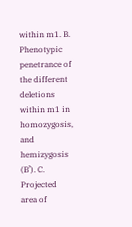within m1. B. Phenotypic penetrance of the different deletions within m1 in homozygosis, and hemizygosis (B’). C. Projected area of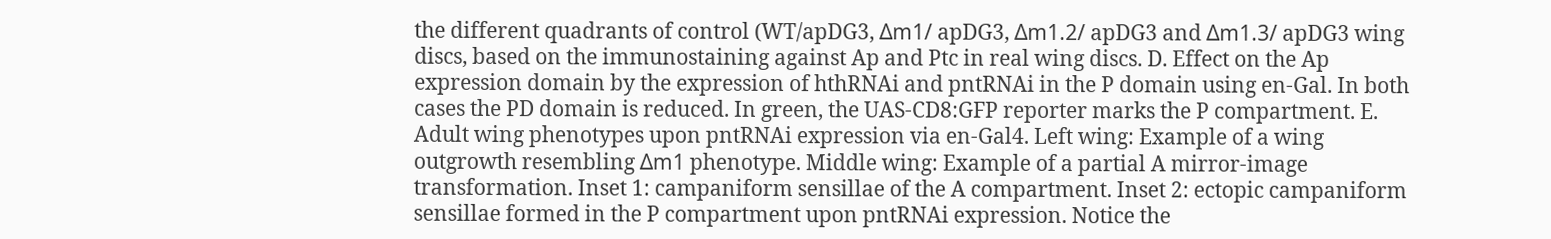the different quadrants of control (WT/apDG3, Δm1/ apDG3, Δm1.2/ apDG3 and Δm1.3/ apDG3 wing discs, based on the immunostaining against Ap and Ptc in real wing discs. D. Effect on the Ap expression domain by the expression of hthRNAi and pntRNAi in the P domain using en-Gal. In both cases the PD domain is reduced. In green, the UAS-CD8:GFP reporter marks the P compartment. E. Adult wing phenotypes upon pntRNAi expression via en-Gal4. Left wing: Example of a wing outgrowth resembling Δm1 phenotype. Middle wing: Example of a partial A mirror-image transformation. Inset 1: campaniform sensillae of the A compartment. Inset 2: ectopic campaniform sensillae formed in the P compartment upon pntRNAi expression. Notice the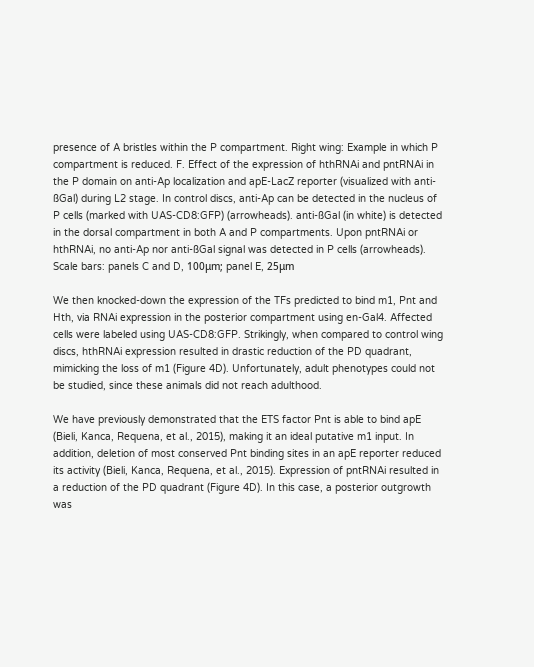presence of A bristles within the P compartment. Right wing: Example in which P compartment is reduced. F. Effect of the expression of hthRNAi and pntRNAi in the P domain on anti-Ap localization and apE-LacZ reporter (visualized with anti-ßGal) during L2 stage. In control discs, anti-Ap can be detected in the nucleus of P cells (marked with UAS-CD8:GFP) (arrowheads). anti-ßGal (in white) is detected in the dorsal compartment in both A and P compartments. Upon pntRNAi or hthRNAi, no anti-Ap nor anti-ßGal signal was detected in P cells (arrowheads). Scale bars: panels C and D, 100μm; panel E, 25μm

We then knocked-down the expression of the TFs predicted to bind m1, Pnt and Hth, via RNAi expression in the posterior compartment using en-Gal4. Affected cells were labeled using UAS-CD8:GFP. Strikingly, when compared to control wing discs, hthRNAi expression resulted in drastic reduction of the PD quadrant, mimicking the loss of m1 (Figure 4D). Unfortunately, adult phenotypes could not be studied, since these animals did not reach adulthood.

We have previously demonstrated that the ETS factor Pnt is able to bind apE (Bieli, Kanca, Requena, et al., 2015), making it an ideal putative m1 input. In addition, deletion of most conserved Pnt binding sites in an apE reporter reduced its activity (Bieli, Kanca, Requena, et al., 2015). Expression of pntRNAi resulted in a reduction of the PD quadrant (Figure 4D). In this case, a posterior outgrowth was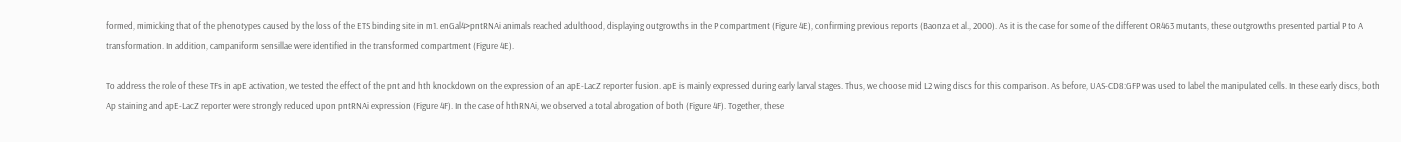formed, mimicking that of the phenotypes caused by the loss of the ETS binding site in m1. enGal4>pntRNAi animals reached adulthood, displaying outgrowths in the P compartment (Figure 4E), confirming previous reports (Baonza et al., 2000). As it is the case for some of the different OR463 mutants, these outgrowths presented partial P to A transformation. In addition, campaniform sensillae were identified in the transformed compartment (Figure 4E).

To address the role of these TFs in apE activation, we tested the effect of the pnt and hth knockdown on the expression of an apE-LacZ reporter fusion. apE is mainly expressed during early larval stages. Thus, we choose mid L2 wing discs for this comparison. As before, UAS-CD8:GFP was used to label the manipulated cells. In these early discs, both Ap staining and apE-LacZ reporter were strongly reduced upon pntRNAi expression (Figure 4F). In the case of hthRNAi, we observed a total abrogation of both (Figure 4F). Together, these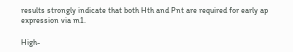results strongly indicate that both Hth and Pnt are required for early ap expression via m1.

High-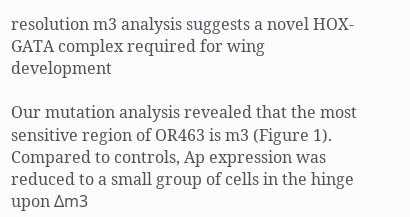resolution m3 analysis suggests a novel HOX-GATA complex required for wing development

Our mutation analysis revealed that the most sensitive region of OR463 is m3 (Figure 1). Compared to controls, Ap expression was reduced to a small group of cells in the hinge upon Δm3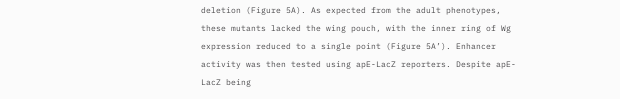deletion (Figure 5A). As expected from the adult phenotypes, these mutants lacked the wing pouch, with the inner ring of Wg expression reduced to a single point (Figure 5A’). Enhancer activity was then tested using apE-LacZ reporters. Despite apE-LacZ being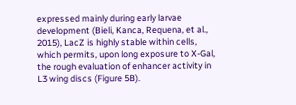expressed mainly during early larvae development (Bieli, Kanca, Requena, et al., 2015), LacZ is highly stable within cells, which permits, upon long exposure to X-Gal, the rough evaluation of enhancer activity in L3 wing discs (Figure 5B).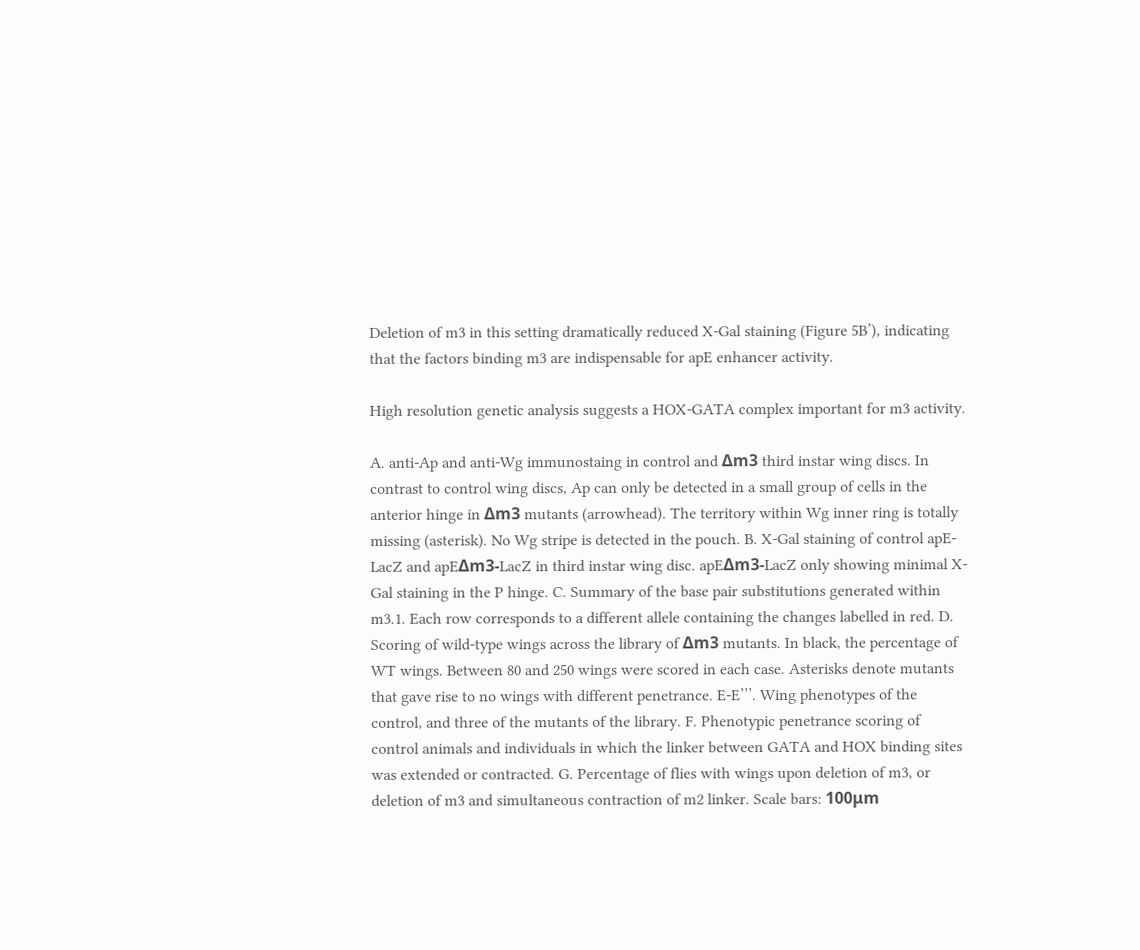Deletion of m3 in this setting dramatically reduced X-Gal staining (Figure 5B’), indicating that the factors binding m3 are indispensable for apE enhancer activity.

High resolution genetic analysis suggests a HOX-GATA complex important for m3 activity.

A. anti-Ap and anti-Wg immunostaing in control and Δm3 third instar wing discs. In contrast to control wing discs, Ap can only be detected in a small group of cells in the anterior hinge in Δm3 mutants (arrowhead). The territory within Wg inner ring is totally missing (asterisk). No Wg stripe is detected in the pouch. B. X-Gal staining of control apE-LacZ and apEΔm3-LacZ in third instar wing disc. apEΔm3-LacZ only showing minimal X-Gal staining in the P hinge. C. Summary of the base pair substitutions generated within m3.1. Each row corresponds to a different allele containing the changes labelled in red. D. Scoring of wild-type wings across the library of Δm3 mutants. In black, the percentage of WT wings. Between 80 and 250 wings were scored in each case. Asterisks denote mutants that gave rise to no wings with different penetrance. E-E’’’. Wing phenotypes of the control, and three of the mutants of the library. F. Phenotypic penetrance scoring of control animals and individuals in which the linker between GATA and HOX binding sites was extended or contracted. G. Percentage of flies with wings upon deletion of m3, or deletion of m3 and simultaneous contraction of m2 linker. Scale bars: 100μm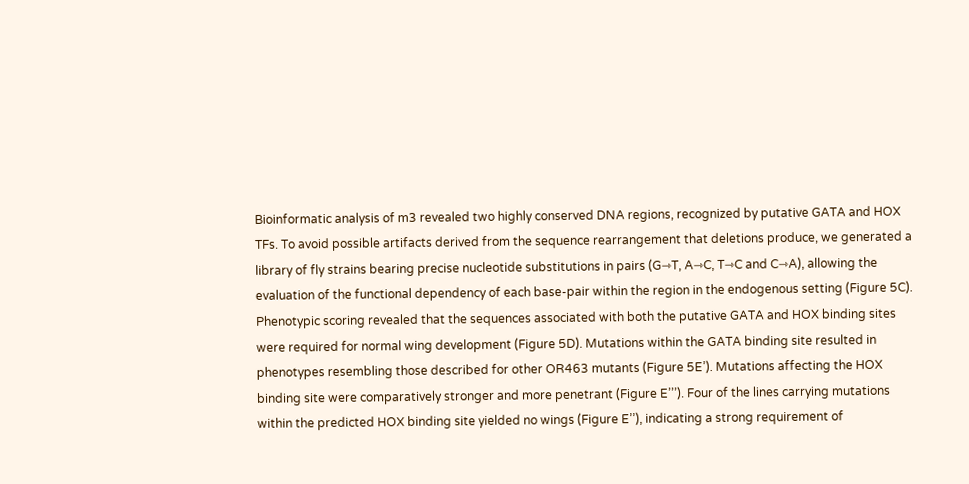Bioinformatic analysis of m3 revealed two highly conserved DNA regions, recognized by putative GATA and HOX TFs. To avoid possible artifacts derived from the sequence rearrangement that deletions produce, we generated a library of fly strains bearing precise nucleotide substitutions in pairs (G⇾T, A⇾C, T⇾C and C⇾A), allowing the evaluation of the functional dependency of each base-pair within the region in the endogenous setting (Figure 5C). Phenotypic scoring revealed that the sequences associated with both the putative GATA and HOX binding sites were required for normal wing development (Figure 5D). Mutations within the GATA binding site resulted in phenotypes resembling those described for other OR463 mutants (Figure 5E’). Mutations affecting the HOX binding site were comparatively stronger and more penetrant (Figure E’’’). Four of the lines carrying mutations within the predicted HOX binding site yielded no wings (Figure E’’), indicating a strong requirement of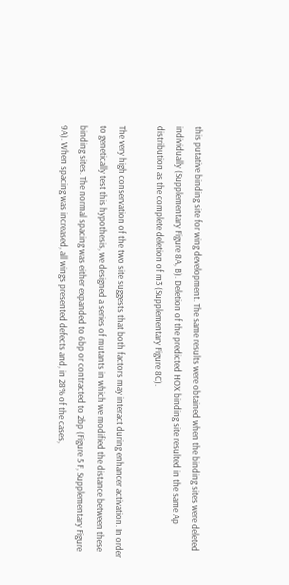this putative binding site for wing development. The same results were obtained when the binding sites were deleted individually (Supplementary Figure 8A, B). Deletion of the predicted HOX binding site resulted in the same Ap distribution as the complete deletion of m3 (Supplementary Figure 8C).

The very high conservation of the two site suggests that both factors may interact during enhancer activation. In order to genetically test this hypothesis, we designed a series of mutants in which we modified the distance between these binding sites. The normal spacing was either expanded to 6bp or contracted to 2bp (Figure 5 F, Supplementary Figure 9A). When spacing was increased, all wings presented defects and, in 28% of the cases,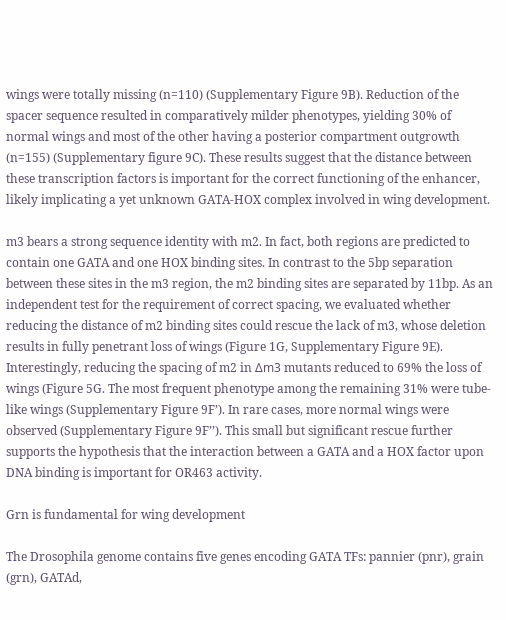wings were totally missing (n=110) (Supplementary Figure 9B). Reduction of the spacer sequence resulted in comparatively milder phenotypes, yielding 30% of normal wings and most of the other having a posterior compartment outgrowth (n=155) (Supplementary figure 9C). These results suggest that the distance between these transcription factors is important for the correct functioning of the enhancer, likely implicating a yet unknown GATA-HOX complex involved in wing development.

m3 bears a strong sequence identity with m2. In fact, both regions are predicted to contain one GATA and one HOX binding sites. In contrast to the 5bp separation between these sites in the m3 region, the m2 binding sites are separated by 11bp. As an independent test for the requirement of correct spacing, we evaluated whether reducing the distance of m2 binding sites could rescue the lack of m3, whose deletion results in fully penetrant loss of wings (Figure 1G, Supplementary Figure 9E). Interestingly, reducing the spacing of m2 in Δm3 mutants reduced to 69% the loss of wings (Figure 5G. The most frequent phenotype among the remaining 31% were tube-like wings (Supplementary Figure 9F’). In rare cases, more normal wings were observed (Supplementary Figure 9F’’). This small but significant rescue further supports the hypothesis that the interaction between a GATA and a HOX factor upon DNA binding is important for OR463 activity.

Grn is fundamental for wing development

The Drosophila genome contains five genes encoding GATA TFs: pannier (pnr), grain (grn), GATAd,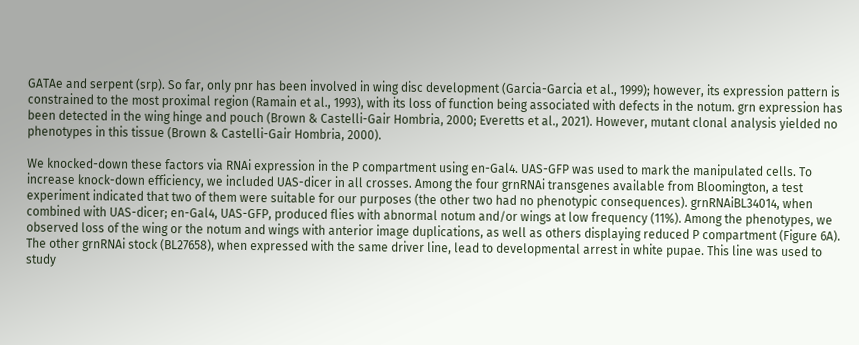GATAe and serpent (srp). So far, only pnr has been involved in wing disc development (Garcia-Garcia et al., 1999); however, its expression pattern is constrained to the most proximal region (Ramain et al., 1993), with its loss of function being associated with defects in the notum. grn expression has been detected in the wing hinge and pouch (Brown & Castelli-Gair Hombria, 2000; Everetts et al., 2021). However, mutant clonal analysis yielded no phenotypes in this tissue (Brown & Castelli-Gair Hombria, 2000).

We knocked-down these factors via RNAi expression in the P compartment using en-Gal4. UAS-GFP was used to mark the manipulated cells. To increase knock-down efficiency, we included UAS-dicer in all crosses. Among the four grnRNAi transgenes available from Bloomington, a test experiment indicated that two of them were suitable for our purposes (the other two had no phenotypic consequences). grnRNAiBL34014, when combined with UAS-dicer; en-Gal4, UAS-GFP, produced flies with abnormal notum and/or wings at low frequency (11%). Among the phenotypes, we observed loss of the wing or the notum and wings with anterior image duplications, as well as others displaying reduced P compartment (Figure 6A). The other grnRNAi stock (BL27658), when expressed with the same driver line, lead to developmental arrest in white pupae. This line was used to study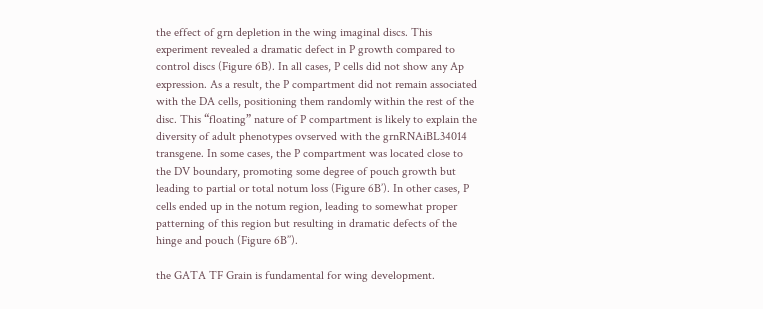the effect of grn depletion in the wing imaginal discs. This experiment revealed a dramatic defect in P growth compared to control discs (Figure 6B). In all cases, P cells did not show any Ap expression. As a result, the P compartment did not remain associated with the DA cells, positioning them randomly within the rest of the disc. This “floating” nature of P compartment is likely to explain the diversity of adult phenotypes ovserved with the grnRNAiBL34014 transgene. In some cases, the P compartment was located close to the DV boundary, promoting some degree of pouch growth but leading to partial or total notum loss (Figure 6B’). In other cases, P cells ended up in the notum region, leading to somewhat proper patterning of this region but resulting in dramatic defects of the hinge and pouch (Figure 6B’’).

the GATA TF Grain is fundamental for wing development.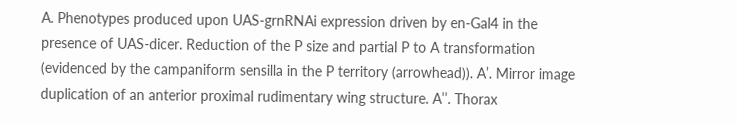A. Phenotypes produced upon UAS-grnRNAi expression driven by en-Gal4 in the presence of UAS-dicer. Reduction of the P size and partial P to A transformation (evidenced by the campaniform sensilla in the P territory (arrowhead)). A’. Mirror image duplication of an anterior proximal rudimentary wing structure. A’’. Thorax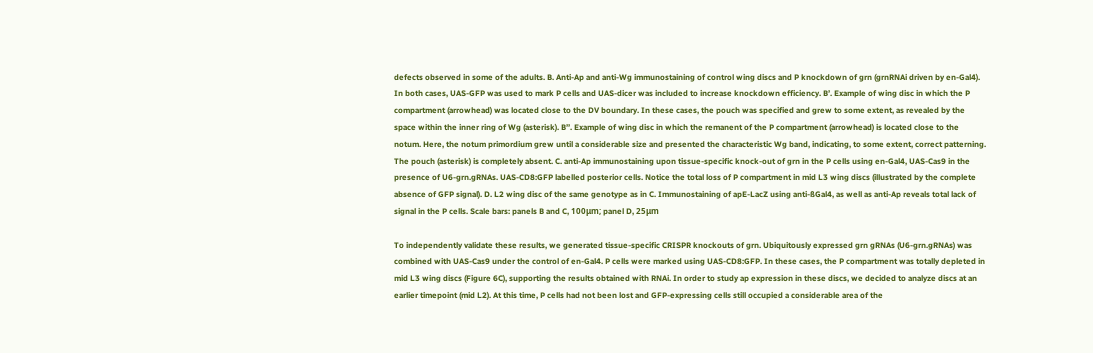defects observed in some of the adults. B. Anti-Ap and anti-Wg immunostaining of control wing discs and P knockdown of grn (grnRNAi driven by en-Gal4). In both cases, UAS-GFP was used to mark P cells and UAS-dicer was included to increase knockdown efficiency. B’. Example of wing disc in which the P compartment (arrowhead) was located close to the DV boundary. In these cases, the pouch was specified and grew to some extent, as revealed by the space within the inner ring of Wg (asterisk). B’’. Example of wing disc in which the remanent of the P compartment (arrowhead) is located close to the notum. Here, the notum primordium grew until a considerable size and presented the characteristic Wg band, indicating, to some extent, correct patterning. The pouch (asterisk) is completely absent. C. anti-Ap immunostaining upon tissue-specific knock-out of grn in the P cells using en-Gal4, UAS-Cas9 in the presence of U6-grn.gRNAs. UAS-CD8:GFP labelled posterior cells. Notice the total loss of P compartment in mid L3 wing discs (illustrated by the complete absence of GFP signal). D. L2 wing disc of the same genotype as in C. Immunostaining of apE-LacZ using anti-ßGal4, as well as anti-Ap reveals total lack of signal in the P cells. Scale bars: panels B and C, 100μm; panel D, 25μm

To independently validate these results, we generated tissue-specific CRISPR knockouts of grn. Ubiquitously expressed grn gRNAs (U6-grn.gRNAs) was combined with UAS-Cas9 under the control of en-Gal4. P cells were marked using UAS-CD8:GFP. In these cases, the P compartment was totally depleted in mid L3 wing discs (Figure 6C), supporting the results obtained with RNAi. In order to study ap expression in these discs, we decided to analyze discs at an earlier timepoint (mid L2). At this time, P cells had not been lost and GFP-expressing cells still occupied a considerable area of the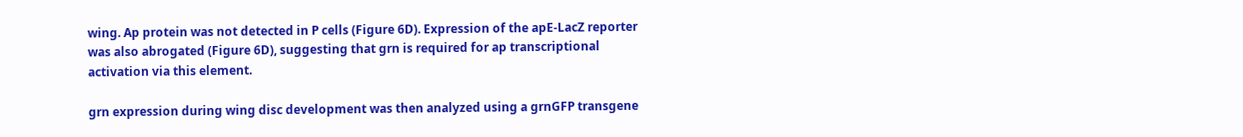wing. Ap protein was not detected in P cells (Figure 6D). Expression of the apE-LacZ reporter was also abrogated (Figure 6D), suggesting that grn is required for ap transcriptional activation via this element.

grn expression during wing disc development was then analyzed using a grnGFP transgene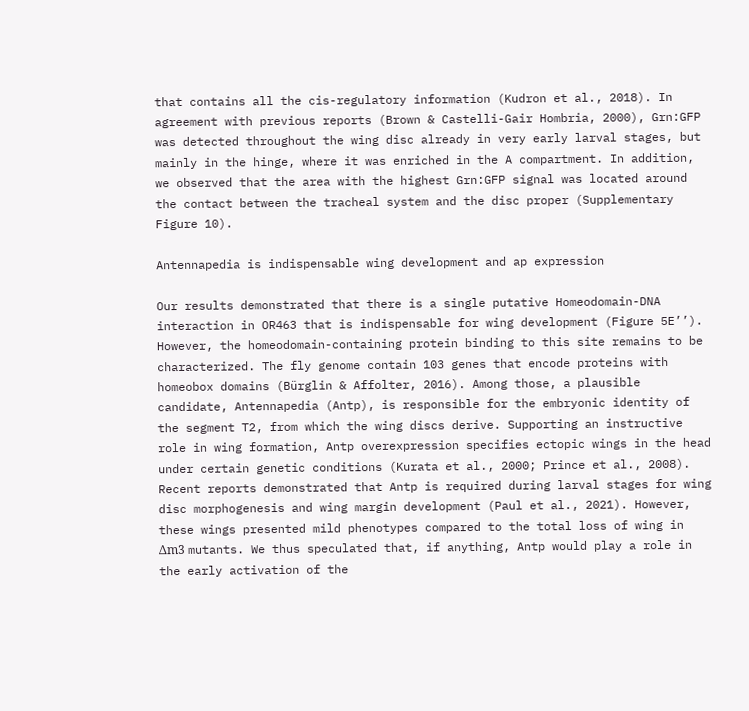that contains all the cis-regulatory information (Kudron et al., 2018). In agreement with previous reports (Brown & Castelli-Gair Hombria, 2000), Grn:GFP was detected throughout the wing disc already in very early larval stages, but mainly in the hinge, where it was enriched in the A compartment. In addition, we observed that the area with the highest Grn:GFP signal was located around the contact between the tracheal system and the disc proper (Supplementary Figure 10).

Antennapedia is indispensable wing development and ap expression

Our results demonstrated that there is a single putative Homeodomain-DNA interaction in OR463 that is indispensable for wing development (Figure 5E’’). However, the homeodomain-containing protein binding to this site remains to be characterized. The fly genome contain 103 genes that encode proteins with homeobox domains (Bürglin & Affolter, 2016). Among those, a plausible candidate, Antennapedia (Antp), is responsible for the embryonic identity of the segment T2, from which the wing discs derive. Supporting an instructive role in wing formation, Antp overexpression specifies ectopic wings in the head under certain genetic conditions (Kurata et al., 2000; Prince et al., 2008). Recent reports demonstrated that Antp is required during larval stages for wing disc morphogenesis and wing margin development (Paul et al., 2021). However, these wings presented mild phenotypes compared to the total loss of wing in Δm3 mutants. We thus speculated that, if anything, Antp would play a role in the early activation of the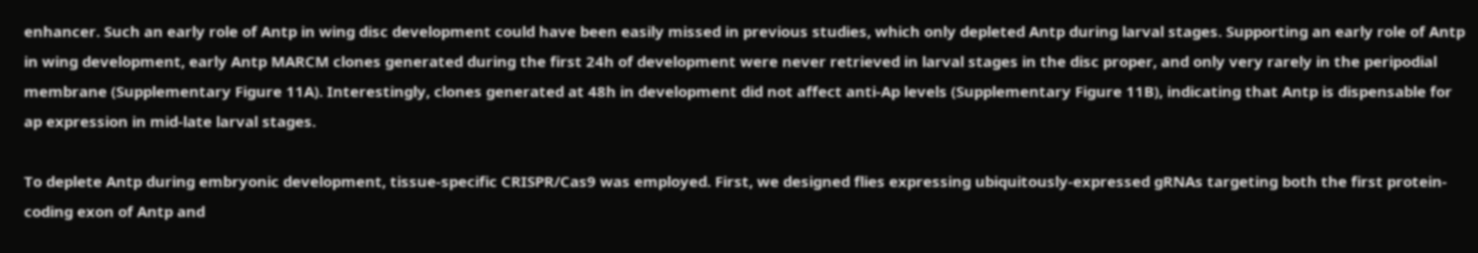enhancer. Such an early role of Antp in wing disc development could have been easily missed in previous studies, which only depleted Antp during larval stages. Supporting an early role of Antp in wing development, early Antp MARCM clones generated during the first 24h of development were never retrieved in larval stages in the disc proper, and only very rarely in the peripodial membrane (Supplementary Figure 11A). Interestingly, clones generated at 48h in development did not affect anti-Ap levels (Supplementary Figure 11B), indicating that Antp is dispensable for ap expression in mid-late larval stages.

To deplete Antp during embryonic development, tissue-specific CRISPR/Cas9 was employed. First, we designed flies expressing ubiquitously-expressed gRNAs targeting both the first protein-coding exon of Antp and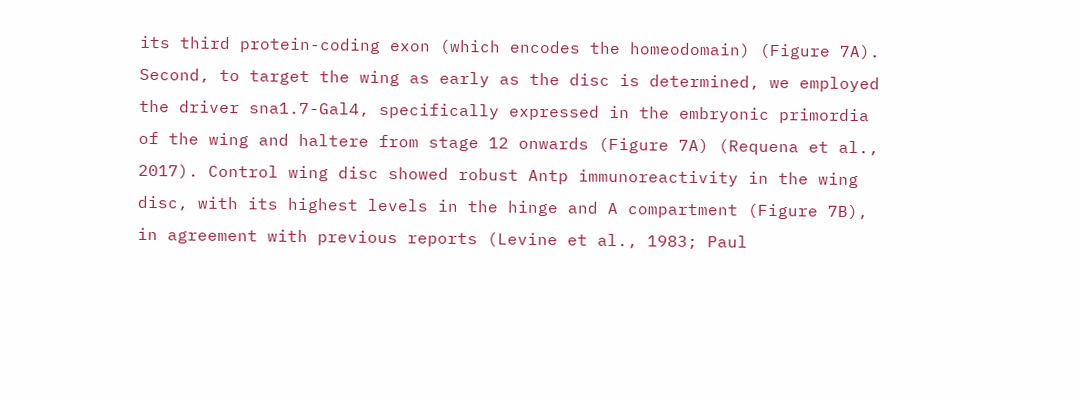its third protein-coding exon (which encodes the homeodomain) (Figure 7A). Second, to target the wing as early as the disc is determined, we employed the driver sna1.7-Gal4, specifically expressed in the embryonic primordia of the wing and haltere from stage 12 onwards (Figure 7A) (Requena et al., 2017). Control wing disc showed robust Antp immunoreactivity in the wing disc, with its highest levels in the hinge and A compartment (Figure 7B), in agreement with previous reports (Levine et al., 1983; Paul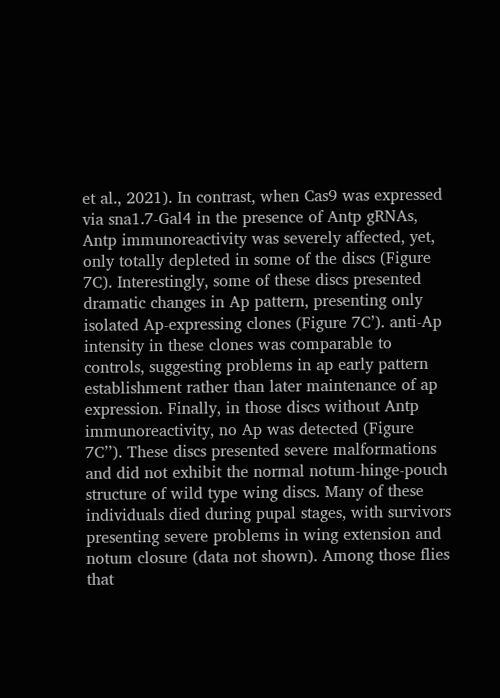et al., 2021). In contrast, when Cas9 was expressed via sna1.7-Gal4 in the presence of Antp gRNAs, Antp immunoreactivity was severely affected, yet, only totally depleted in some of the discs (Figure 7C). Interestingly, some of these discs presented dramatic changes in Ap pattern, presenting only isolated Ap-expressing clones (Figure 7C’). anti-Ap intensity in these clones was comparable to controls, suggesting problems in ap early pattern establishment rather than later maintenance of ap expression. Finally, in those discs without Antp immunoreactivity, no Ap was detected (Figure 7C’’). These discs presented severe malformations and did not exhibit the normal notum-hinge-pouch structure of wild type wing discs. Many of these individuals died during pupal stages, with survivors presenting severe problems in wing extension and notum closure (data not shown). Among those flies that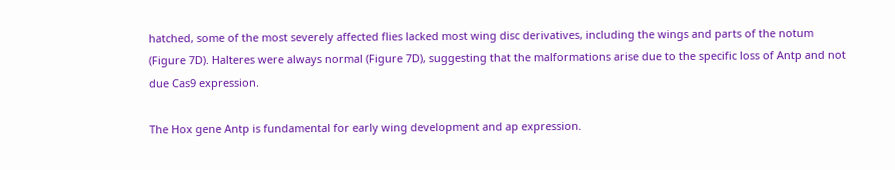hatched, some of the most severely affected flies lacked most wing disc derivatives, including the wings and parts of the notum (Figure 7D). Halteres were always normal (Figure 7D), suggesting that the malformations arise due to the specific loss of Antp and not due Cas9 expression.

The Hox gene Antp is fundamental for early wing development and ap expression.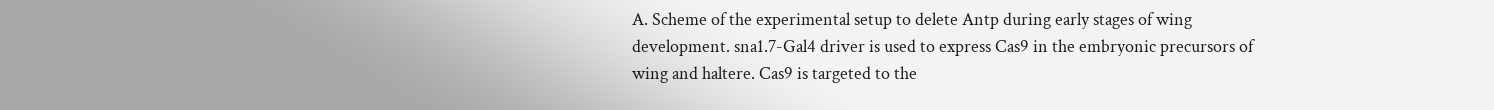A. Scheme of the experimental setup to delete Antp during early stages of wing development. sna1.7-Gal4 driver is used to express Cas9 in the embryonic precursors of wing and haltere. Cas9 is targeted to the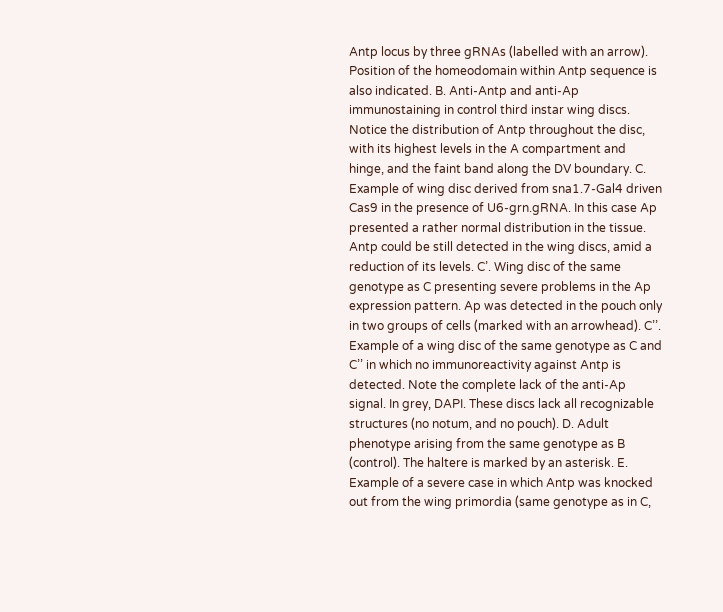Antp locus by three gRNAs (labelled with an arrow). Position of the homeodomain within Antp sequence is also indicated. B. Anti-Antp and anti-Ap immunostaining in control third instar wing discs. Notice the distribution of Antp throughout the disc, with its highest levels in the A compartment and hinge, and the faint band along the DV boundary. C. Example of wing disc derived from sna1.7-Gal4 driven Cas9 in the presence of U6-grn.gRNA. In this case Ap presented a rather normal distribution in the tissue. Antp could be still detected in the wing discs, amid a reduction of its levels. C’. Wing disc of the same genotype as C presenting severe problems in the Ap expression pattern. Ap was detected in the pouch only in two groups of cells (marked with an arrowhead). C’’. Example of a wing disc of the same genotype as C and C’’ in which no immunoreactivity against Antp is detected. Note the complete lack of the anti-Ap signal. In grey, DAPI. These discs lack all recognizable structures (no notum, and no pouch). D. Adult phenotype arising from the same genotype as B (control). The haltere is marked by an asterisk. E. Example of a severe case in which Antp was knocked out from the wing primordia (same genotype as in C,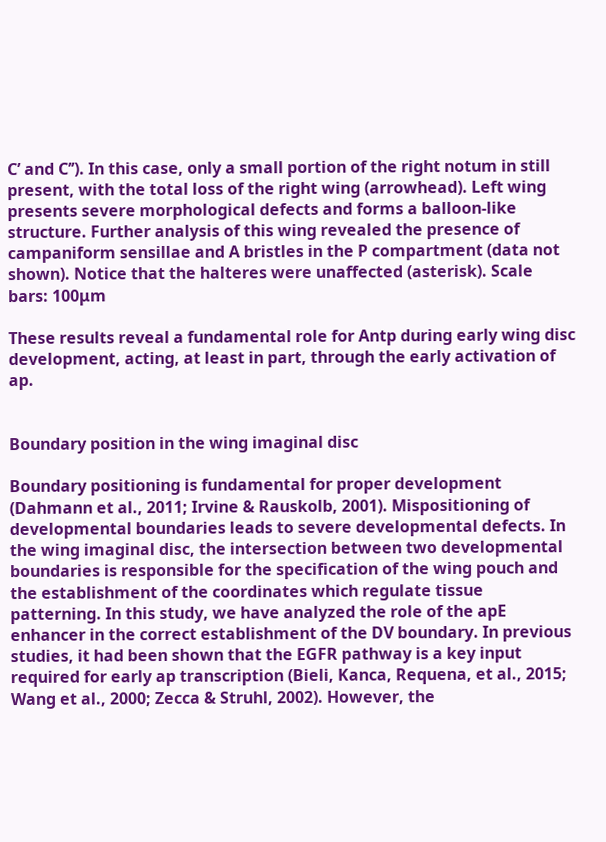C’ and C’’). In this case, only a small portion of the right notum in still present, with the total loss of the right wing (arrowhead). Left wing presents severe morphological defects and forms a balloon-like structure. Further analysis of this wing revealed the presence of campaniform sensillae and A bristles in the P compartment (data not shown). Notice that the halteres were unaffected (asterisk). Scale bars: 100μm

These results reveal a fundamental role for Antp during early wing disc development, acting, at least in part, through the early activation of ap.


Boundary position in the wing imaginal disc

Boundary positioning is fundamental for proper development (Dahmann et al., 2011; Irvine & Rauskolb, 2001). Mispositioning of developmental boundaries leads to severe developmental defects. In the wing imaginal disc, the intersection between two developmental boundaries is responsible for the specification of the wing pouch and the establishment of the coordinates which regulate tissue patterning. In this study, we have analyzed the role of the apE enhancer in the correct establishment of the DV boundary. In previous studies, it had been shown that the EGFR pathway is a key input required for early ap transcription (Bieli, Kanca, Requena, et al., 2015; Wang et al., 2000; Zecca & Struhl, 2002). However, the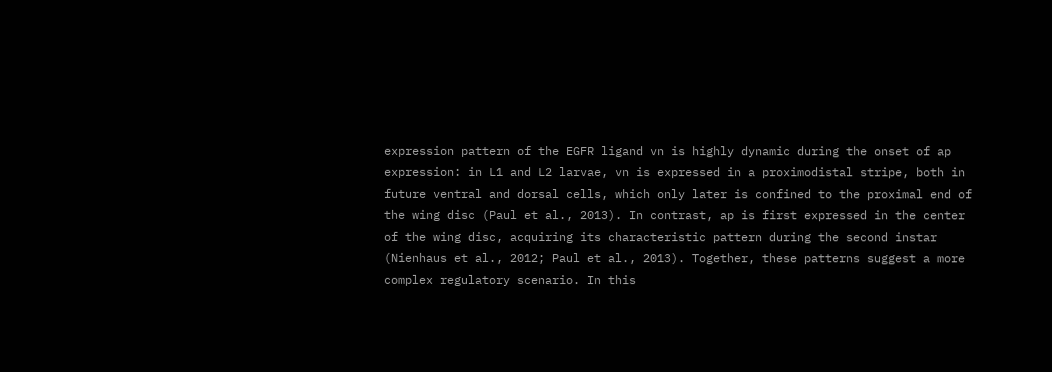expression pattern of the EGFR ligand vn is highly dynamic during the onset of ap expression: in L1 and L2 larvae, vn is expressed in a proximodistal stripe, both in future ventral and dorsal cells, which only later is confined to the proximal end of the wing disc (Paul et al., 2013). In contrast, ap is first expressed in the center of the wing disc, acquiring its characteristic pattern during the second instar (Nienhaus et al., 2012; Paul et al., 2013). Together, these patterns suggest a more complex regulatory scenario. In this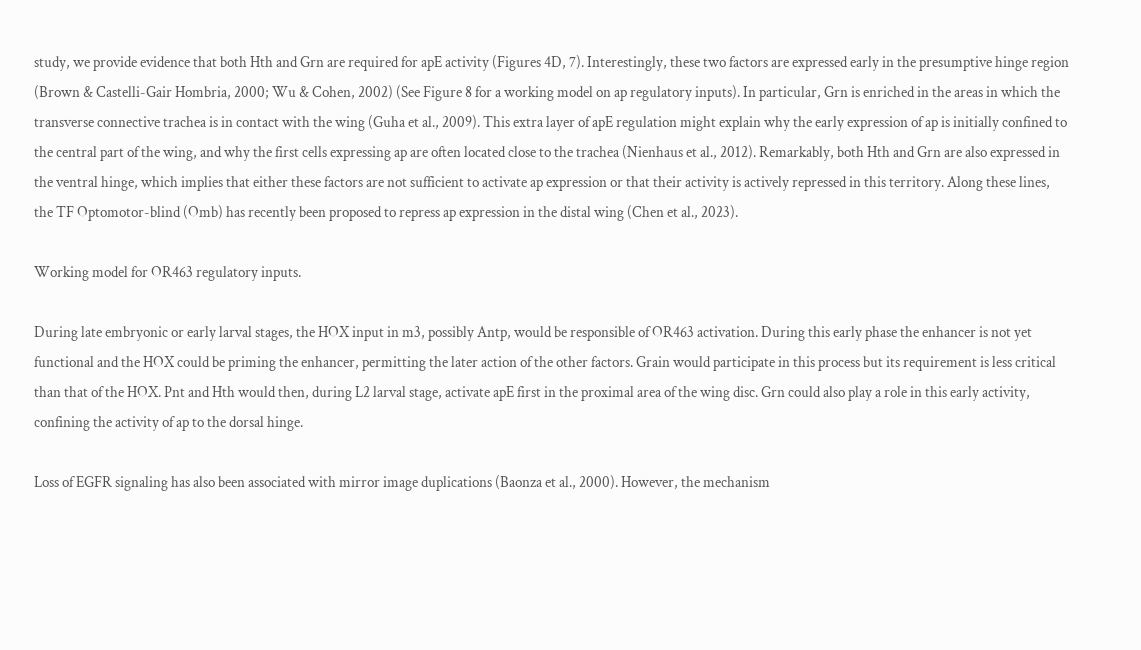study, we provide evidence that both Hth and Grn are required for apE activity (Figures 4D, 7). Interestingly, these two factors are expressed early in the presumptive hinge region (Brown & Castelli-Gair Hombria, 2000; Wu & Cohen, 2002) (See Figure 8 for a working model on ap regulatory inputs). In particular, Grn is enriched in the areas in which the transverse connective trachea is in contact with the wing (Guha et al., 2009). This extra layer of apE regulation might explain why the early expression of ap is initially confined to the central part of the wing, and why the first cells expressing ap are often located close to the trachea (Nienhaus et al., 2012). Remarkably, both Hth and Grn are also expressed in the ventral hinge, which implies that either these factors are not sufficient to activate ap expression or that their activity is actively repressed in this territory. Along these lines, the TF Optomotor-blind (Omb) has recently been proposed to repress ap expression in the distal wing (Chen et al., 2023).

Working model for OR463 regulatory inputs.

During late embryonic or early larval stages, the HOX input in m3, possibly Antp, would be responsible of OR463 activation. During this early phase the enhancer is not yet functional and the HOX could be priming the enhancer, permitting the later action of the other factors. Grain would participate in this process but its requirement is less critical than that of the HOX. Pnt and Hth would then, during L2 larval stage, activate apE first in the proximal area of the wing disc. Grn could also play a role in this early activity, confining the activity of ap to the dorsal hinge.

Loss of EGFR signaling has also been associated with mirror image duplications (Baonza et al., 2000). However, the mechanism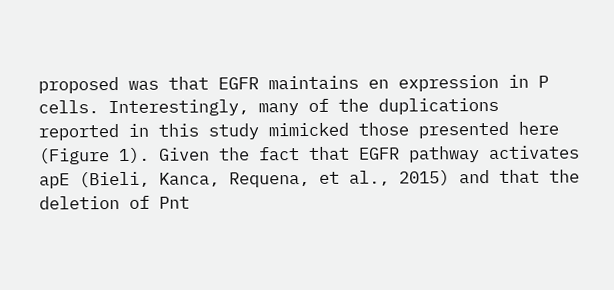proposed was that EGFR maintains en expression in P cells. Interestingly, many of the duplications reported in this study mimicked those presented here (Figure 1). Given the fact that EGFR pathway activates apE (Bieli, Kanca, Requena, et al., 2015) and that the deletion of Pnt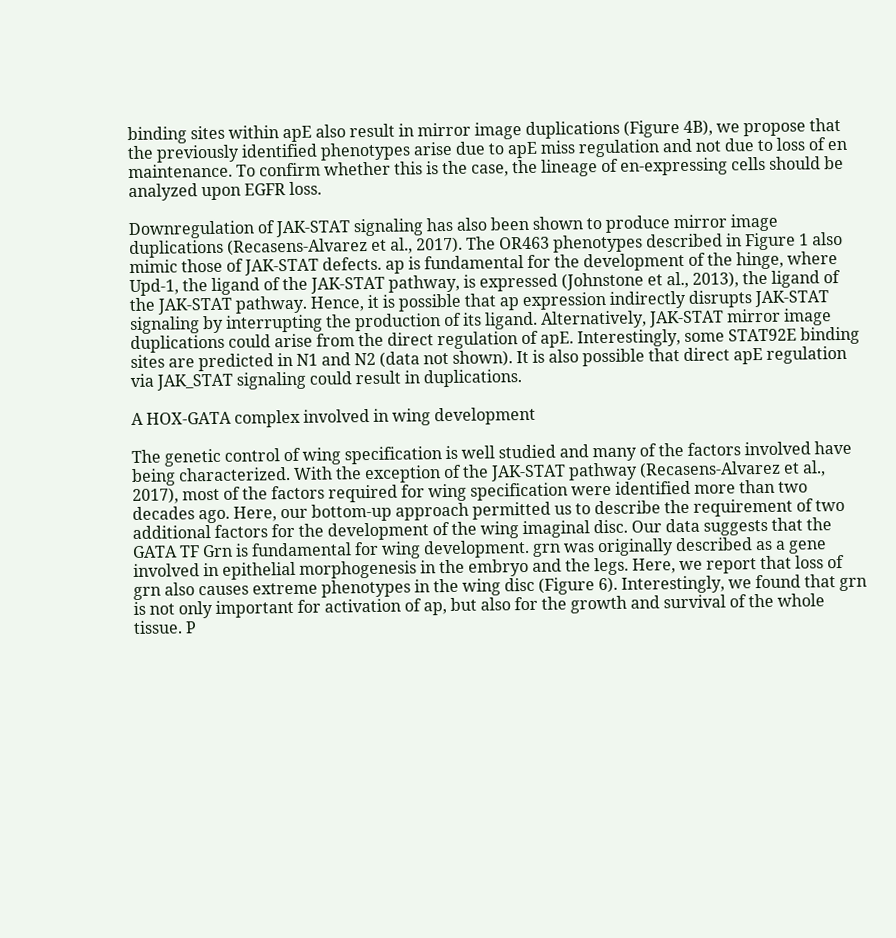binding sites within apE also result in mirror image duplications (Figure 4B), we propose that the previously identified phenotypes arise due to apE miss regulation and not due to loss of en maintenance. To confirm whether this is the case, the lineage of en-expressing cells should be analyzed upon EGFR loss.

Downregulation of JAK-STAT signaling has also been shown to produce mirror image duplications (Recasens-Alvarez et al., 2017). The OR463 phenotypes described in Figure 1 also mimic those of JAK-STAT defects. ap is fundamental for the development of the hinge, where Upd-1, the ligand of the JAK-STAT pathway, is expressed (Johnstone et al., 2013), the ligand of the JAK-STAT pathway. Hence, it is possible that ap expression indirectly disrupts JAK-STAT signaling by interrupting the production of its ligand. Alternatively, JAK-STAT mirror image duplications could arise from the direct regulation of apE. Interestingly, some STAT92E binding sites are predicted in N1 and N2 (data not shown). It is also possible that direct apE regulation via JAK_STAT signaling could result in duplications.

A HOX-GATA complex involved in wing development

The genetic control of wing specification is well studied and many of the factors involved have being characterized. With the exception of the JAK-STAT pathway (Recasens-Alvarez et al., 2017), most of the factors required for wing specification were identified more than two decades ago. Here, our bottom-up approach permitted us to describe the requirement of two additional factors for the development of the wing imaginal disc. Our data suggests that the GATA TF Grn is fundamental for wing development. grn was originally described as a gene involved in epithelial morphogenesis in the embryo and the legs. Here, we report that loss of grn also causes extreme phenotypes in the wing disc (Figure 6). Interestingly, we found that grn is not only important for activation of ap, but also for the growth and survival of the whole tissue. P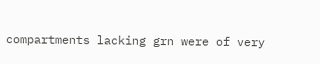compartments lacking grn were of very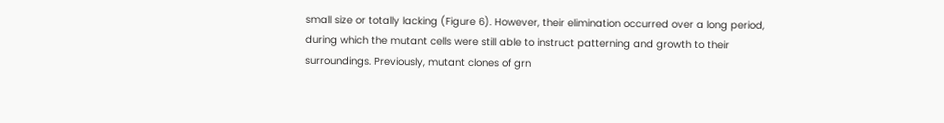small size or totally lacking (Figure 6). However, their elimination occurred over a long period, during which the mutant cells were still able to instruct patterning and growth to their surroundings. Previously, mutant clones of grn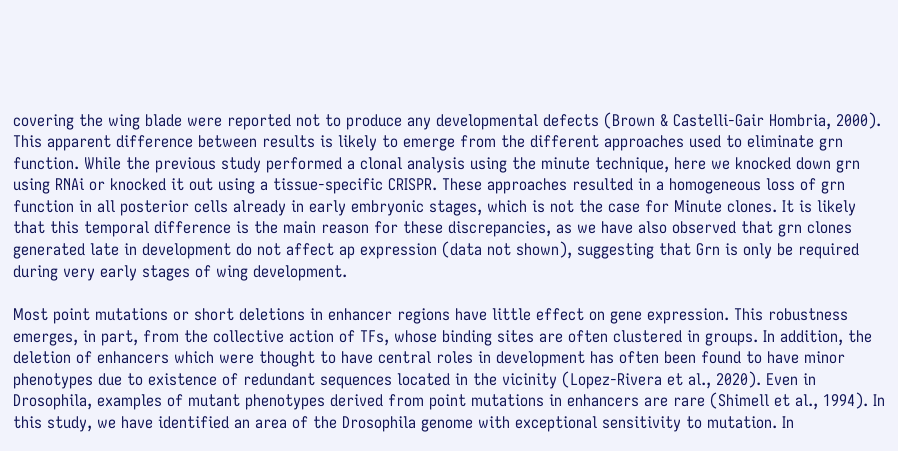covering the wing blade were reported not to produce any developmental defects (Brown & Castelli-Gair Hombria, 2000). This apparent difference between results is likely to emerge from the different approaches used to eliminate grn function. While the previous study performed a clonal analysis using the minute technique, here we knocked down grn using RNAi or knocked it out using a tissue-specific CRISPR. These approaches resulted in a homogeneous loss of grn function in all posterior cells already in early embryonic stages, which is not the case for Minute clones. It is likely that this temporal difference is the main reason for these discrepancies, as we have also observed that grn clones generated late in development do not affect ap expression (data not shown), suggesting that Grn is only be required during very early stages of wing development.

Most point mutations or short deletions in enhancer regions have little effect on gene expression. This robustness emerges, in part, from the collective action of TFs, whose binding sites are often clustered in groups. In addition, the deletion of enhancers which were thought to have central roles in development has often been found to have minor phenotypes due to existence of redundant sequences located in the vicinity (Lopez-Rivera et al., 2020). Even in Drosophila, examples of mutant phenotypes derived from point mutations in enhancers are rare (Shimell et al., 1994). In this study, we have identified an area of the Drosophila genome with exceptional sensitivity to mutation. In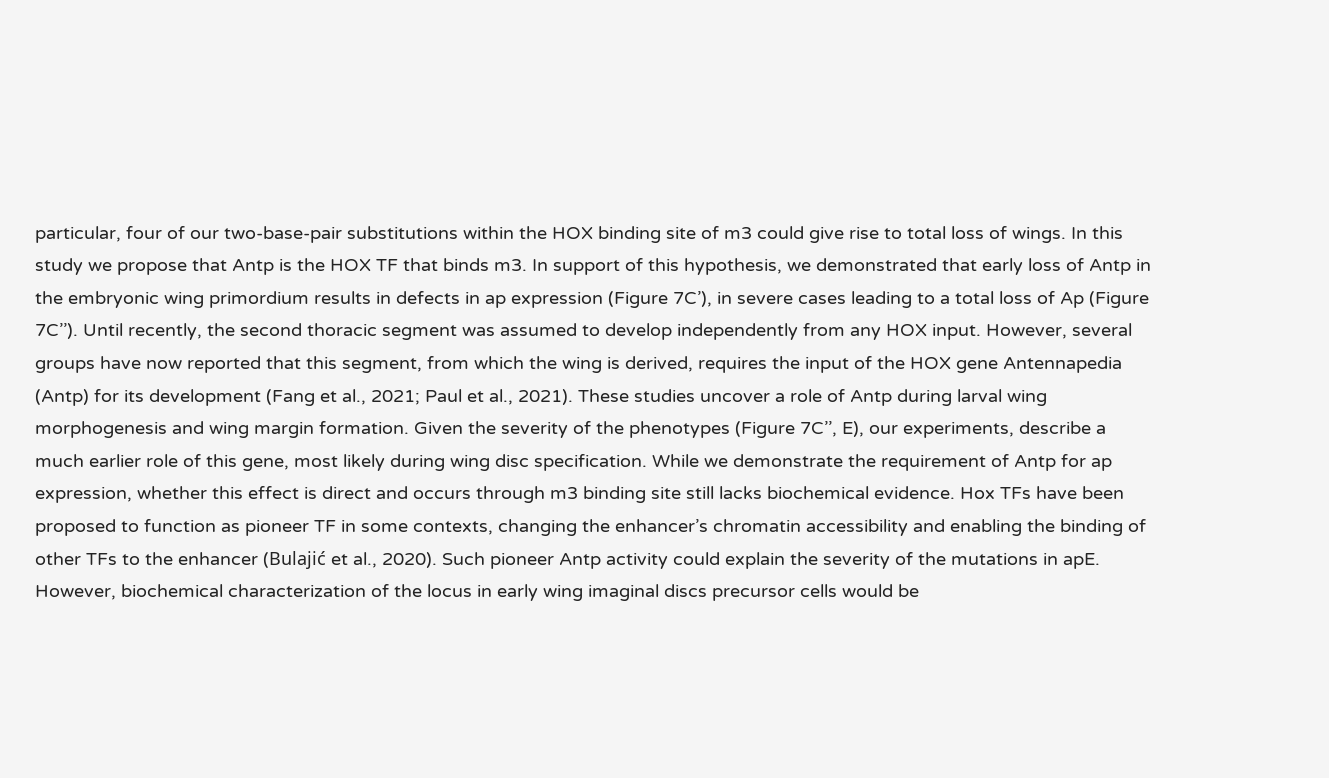particular, four of our two-base-pair substitutions within the HOX binding site of m3 could give rise to total loss of wings. In this study we propose that Antp is the HOX TF that binds m3. In support of this hypothesis, we demonstrated that early loss of Antp in the embryonic wing primordium results in defects in ap expression (Figure 7C’), in severe cases leading to a total loss of Ap (Figure 7C’’). Until recently, the second thoracic segment was assumed to develop independently from any HOX input. However, several groups have now reported that this segment, from which the wing is derived, requires the input of the HOX gene Antennapedia (Antp) for its development (Fang et al., 2021; Paul et al., 2021). These studies uncover a role of Antp during larval wing morphogenesis and wing margin formation. Given the severity of the phenotypes (Figure 7C’’, E), our experiments, describe a much earlier role of this gene, most likely during wing disc specification. While we demonstrate the requirement of Antp for ap expression, whether this effect is direct and occurs through m3 binding site still lacks biochemical evidence. Hox TFs have been proposed to function as pioneer TF in some contexts, changing the enhancer’s chromatin accessibility and enabling the binding of other TFs to the enhancer (Bulajić et al., 2020). Such pioneer Antp activity could explain the severity of the mutations in apE. However, biochemical characterization of the locus in early wing imaginal discs precursor cells would be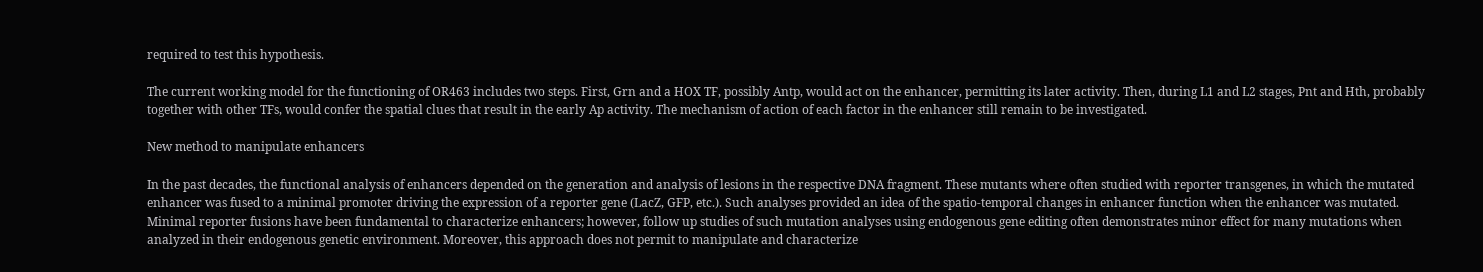required to test this hypothesis.

The current working model for the functioning of OR463 includes two steps. First, Grn and a HOX TF, possibly Antp, would act on the enhancer, permitting its later activity. Then, during L1 and L2 stages, Pnt and Hth, probably together with other TFs, would confer the spatial clues that result in the early Ap activity. The mechanism of action of each factor in the enhancer still remain to be investigated.

New method to manipulate enhancers

In the past decades, the functional analysis of enhancers depended on the generation and analysis of lesions in the respective DNA fragment. These mutants where often studied with reporter transgenes, in which the mutated enhancer was fused to a minimal promoter driving the expression of a reporter gene (LacZ, GFP, etc.). Such analyses provided an idea of the spatio-temporal changes in enhancer function when the enhancer was mutated. Minimal reporter fusions have been fundamental to characterize enhancers; however, follow up studies of such mutation analyses using endogenous gene editing often demonstrates minor effect for many mutations when analyzed in their endogenous genetic environment. Moreover, this approach does not permit to manipulate and characterize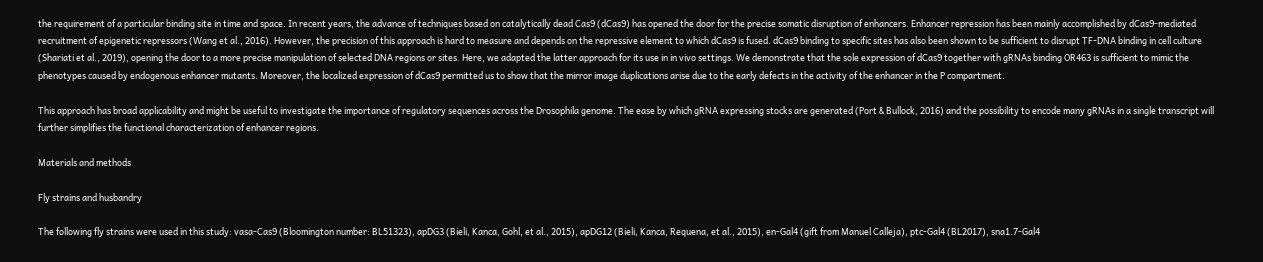the requirement of a particular binding site in time and space. In recent years, the advance of techniques based on catalytically dead Cas9 (dCas9) has opened the door for the precise somatic disruption of enhancers. Enhancer repression has been mainly accomplished by dCas9-mediated recruitment of epigenetic repressors (Wang et al., 2016). However, the precision of this approach is hard to measure and depends on the repressive element to which dCas9 is fused. dCas9 binding to specific sites has also been shown to be sufficient to disrupt TF-DNA binding in cell culture (Shariati et al., 2019), opening the door to a more precise manipulation of selected DNA regions or sites. Here, we adapted the latter approach for its use in in vivo settings. We demonstrate that the sole expression of dCas9 together with gRNAs binding OR463 is sufficient to mimic the phenotypes caused by endogenous enhancer mutants. Moreover, the localized expression of dCas9 permitted us to show that the mirror image duplications arise due to the early defects in the activity of the enhancer in the P compartment.

This approach has broad applicability and might be useful to investigate the importance of regulatory sequences across the Drosophila genome. The ease by which gRNA expressing stocks are generated (Port & Bullock, 2016) and the possibility to encode many gRNAs in a single transcript will further simplifies the functional characterization of enhancer regions.

Materials and methods

Fly strains and husbandry

The following fly strains were used in this study: vasa-Cas9 (Bloomington number: BL51323), apDG3 (Bieli, Kanca, Gohl, et al., 2015), apDG12 (Bieli, Kanca, Requena, et al., 2015), en-Gal4 (gift from Manuel Calleja), ptc-Gal4 (BL2017), sna1.7-Gal4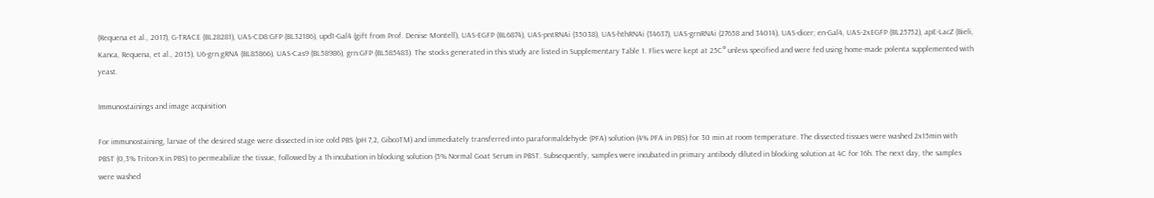(Requena et al., 2017), G-TRACE (BL28281), UAS-CD8:GFP (BL32186), upd1-Gal4 (gift from Prof. Denise Montell), UAS-EGFP (BL6874), UAS-pntRNAi (35038), UAS-hthRNAi (34637), UAS-grnRNAi (27658 and 34014), UAS-dicer; en-Gal4, UAS-2xEGFP (BL25752), apE-LacZ (Bieli, Kanca, Requena, et al., 2015), U6-grn.gRNA (BL85866), UAS-Cas9 (BL58986), grn:GFP (BL585483). The stocks generated in this study are listed in Supplementary Table 1. Flies were kept at 25C° unless specified and were fed using home-made polenta supplemented with yeast.

Immunostainings and image acquisition

For immunostaining, larvae of the desired stage were dissected in ice cold PBS (pH 7,2, GibcoTM) and immediately transferred into paraformaldehyde (PFA) solution (4% PFA in PBS) for 30 min at room temperature. The dissected tissues were washed 2x15min with PBST (0,3% Triton-X in PBS) to permeabilize the tissue, followed by a 1h incubation in blocking solution (5% Normal Goat Serum in PBST. Subsequently, samples were incubated in primary antibody diluted in blocking solution at 4C for 16h. The next day, the samples were washed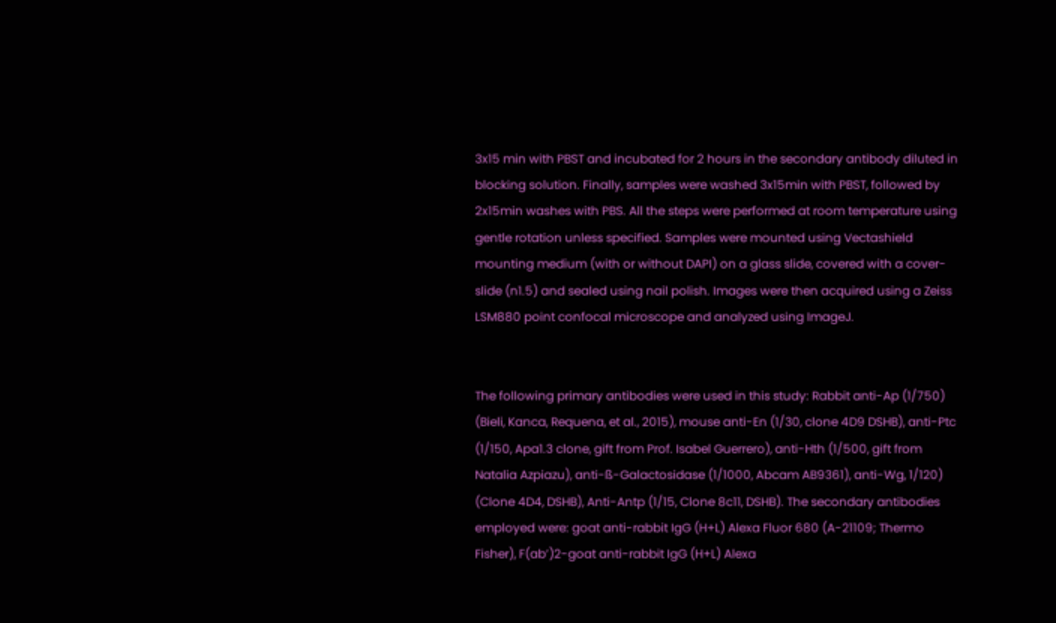3x15 min with PBST and incubated for 2 hours in the secondary antibody diluted in blocking solution. Finally, samples were washed 3x15min with PBST, followed by 2x15min washes with PBS. All the steps were performed at room temperature using gentle rotation unless specified. Samples were mounted using Vectashield mounting medium (with or without DAPI) on a glass slide, covered with a cover-slide (n1.5) and sealed using nail polish. Images were then acquired using a Zeiss LSM880 point confocal microscope and analyzed using ImageJ.


The following primary antibodies were used in this study: Rabbit anti-Ap (1/750) (Bieli, Kanca, Requena, et al., 2015), mouse anti-En (1/30, clone 4D9 DSHB), anti-Ptc (1/150, Apa1.3 clone, gift from Prof. Isabel Guerrero), anti-Hth (1/500, gift from Natalia Azpiazu), anti-ß-Galactosidase (1/1000, Abcam AB9361), anti-Wg, 1/120) (Clone 4D4, DSHB), Anti-Antp (1/15, Clone 8c11, DSHB). The secondary antibodies employed were: goat anti-rabbit IgG (H+L) Alexa Fluor 680 (A-21109; Thermo Fisher), F(ab’)2-goat anti-rabbit IgG (H+L) Alexa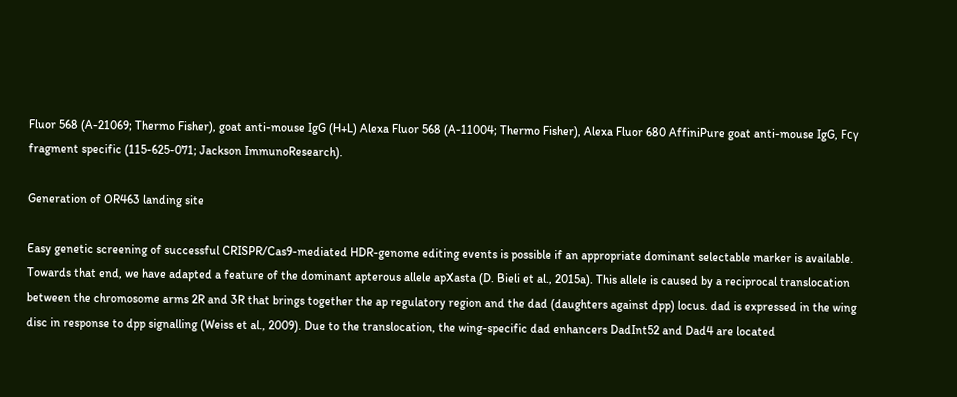Fluor 568 (A-21069; Thermo Fisher), goat anti-mouse IgG (H+L) Alexa Fluor 568 (A-11004; Thermo Fisher), Alexa Fluor 680 AffiniPure goat anti-mouse IgG, Fcγ fragment specific (115-625-071; Jackson ImmunoResearch).

Generation of OR463 landing site

Easy genetic screening of successful CRISPR/Cas9-mediated HDR-genome editing events is possible if an appropriate dominant selectable marker is available. Towards that end, we have adapted a feature of the dominant apterous allele apXasta (D. Bieli et al., 2015a). This allele is caused by a reciprocal translocation between the chromosome arms 2R and 3R that brings together the ap regulatory region and the dad (daughters against dpp) locus. dad is expressed in the wing disc in response to dpp signalling (Weiss et al., 2009). Due to the translocation, the wing-specific dad enhancers DadInt52 and Dad4 are located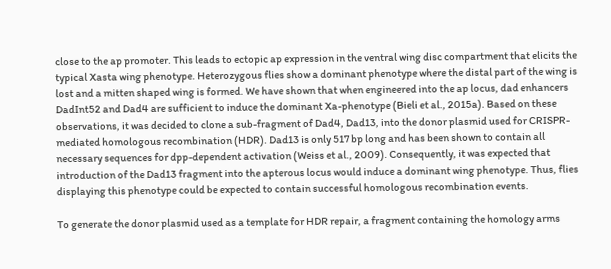close to the ap promoter. This leads to ectopic ap expression in the ventral wing disc compartment that elicits the typical Xasta wing phenotype. Heterozygous flies show a dominant phenotype where the distal part of the wing is lost and a mitten shaped wing is formed. We have shown that when engineered into the ap locus, dad enhancers DadInt52 and Dad4 are sufficient to induce the dominant Xa-phenotype (Bieli et al., 2015a). Based on these observations, it was decided to clone a sub-fragment of Dad4, Dad13, into the donor plasmid used for CRISPR-mediated homologous recombination (HDR). Dad13 is only 517 bp long and has been shown to contain all necessary sequences for dpp-dependent activation (Weiss et al., 2009). Consequently, it was expected that introduction of the Dad13 fragment into the apterous locus would induce a dominant wing phenotype. Thus, flies displaying this phenotype could be expected to contain successful homologous recombination events.

To generate the donor plasmid used as a template for HDR repair, a fragment containing the homology arms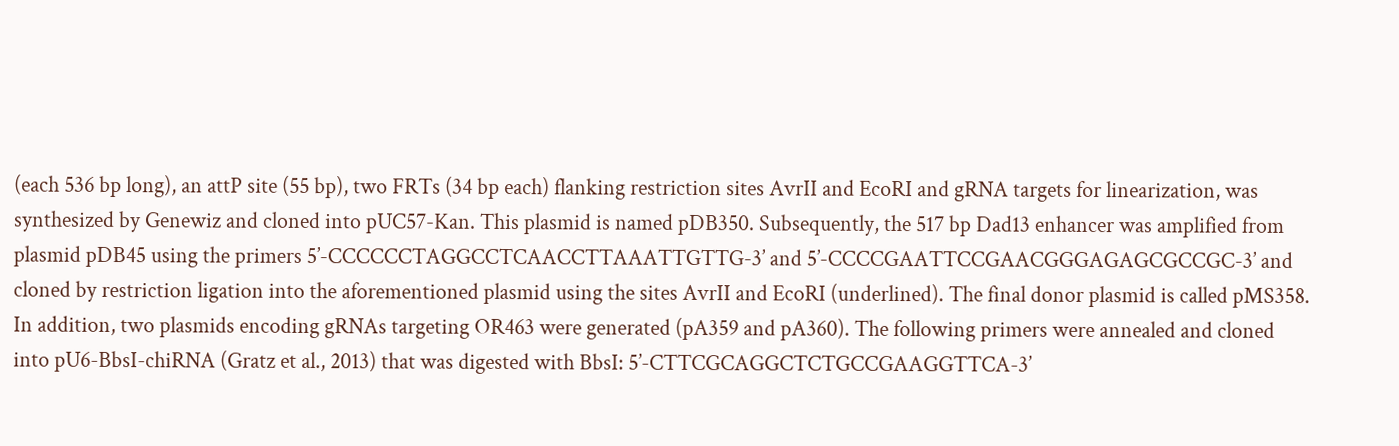(each 536 bp long), an attP site (55 bp), two FRTs (34 bp each) flanking restriction sites AvrII and EcoRI and gRNA targets for linearization, was synthesized by Genewiz and cloned into pUC57-Kan. This plasmid is named pDB350. Subsequently, the 517 bp Dad13 enhancer was amplified from plasmid pDB45 using the primers 5’-CCCCCCTAGGCCTCAACCTTAAATTGTTG-3’ and 5’-CCCCGAATTCCGAACGGGAGAGCGCCGC-3’ and cloned by restriction ligation into the aforementioned plasmid using the sites AvrII and EcoRI (underlined). The final donor plasmid is called pMS358. In addition, two plasmids encoding gRNAs targeting OR463 were generated (pA359 and pA360). The following primers were annealed and cloned into pU6-BbsI-chiRNA (Gratz et al., 2013) that was digested with BbsI: 5’-CTTCGCAGGCTCTGCCGAAGGTTCA-3’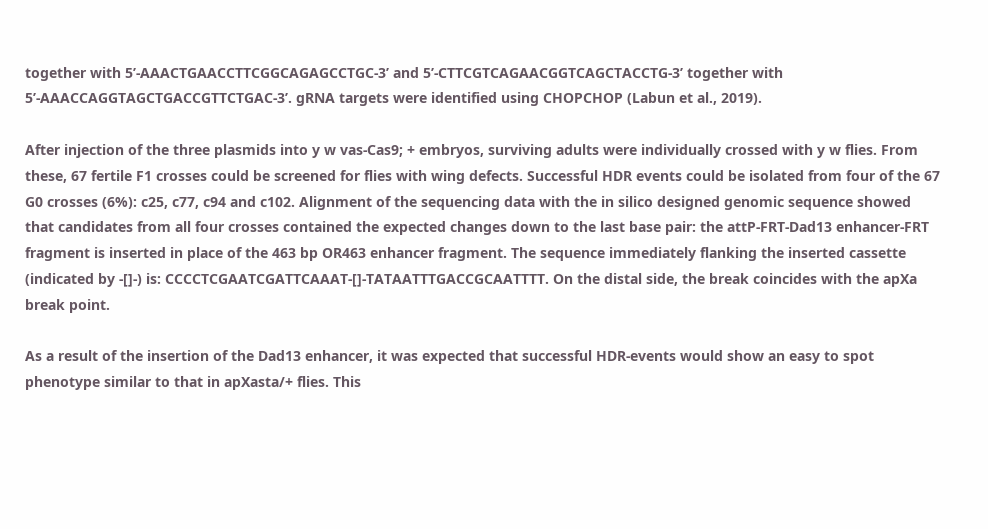together with 5’-AAACTGAACCTTCGGCAGAGCCTGC-3’ and 5’-CTTCGTCAGAACGGTCAGCTACCTG-3’ together with 5’-AAACCAGGTAGCTGACCGTTCTGAC-3’. gRNA targets were identified using CHOPCHOP (Labun et al., 2019).

After injection of the three plasmids into y w vas-Cas9; + embryos, surviving adults were individually crossed with y w flies. From these, 67 fertile F1 crosses could be screened for flies with wing defects. Successful HDR events could be isolated from four of the 67 G0 crosses (6%): c25, c77, c94 and c102. Alignment of the sequencing data with the in silico designed genomic sequence showed that candidates from all four crosses contained the expected changes down to the last base pair: the attP-FRT-Dad13 enhancer-FRT fragment is inserted in place of the 463 bp OR463 enhancer fragment. The sequence immediately flanking the inserted cassette (indicated by -[]-) is: CCCCTCGAATCGATTCAAAT-[]-TATAATTTGACCGCAATTTT. On the distal side, the break coincides with the apXa break point.

As a result of the insertion of the Dad13 enhancer, it was expected that successful HDR-events would show an easy to spot phenotype similar to that in apXasta/+ flies. This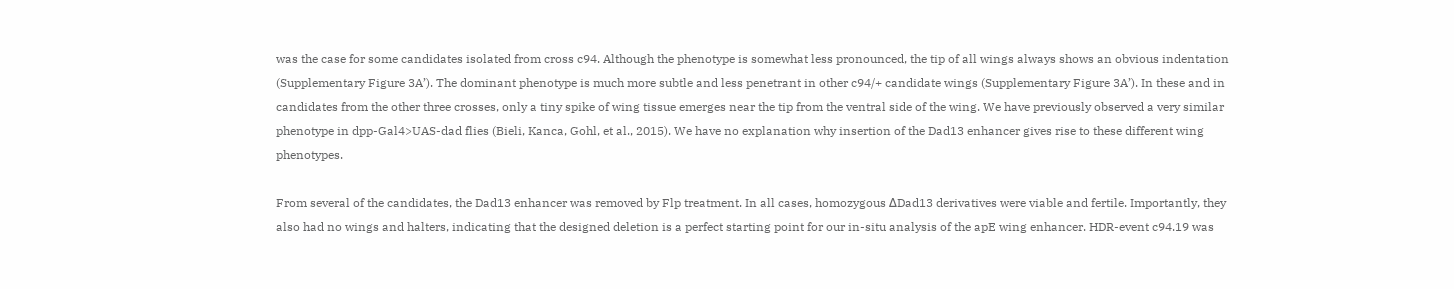was the case for some candidates isolated from cross c94. Although the phenotype is somewhat less pronounced, the tip of all wings always shows an obvious indentation (Supplementary Figure 3A’). The dominant phenotype is much more subtle and less penetrant in other c94/+ candidate wings (Supplementary Figure 3A’). In these and in candidates from the other three crosses, only a tiny spike of wing tissue emerges near the tip from the ventral side of the wing. We have previously observed a very similar phenotype in dpp-Gal4>UAS-dad flies (Bieli, Kanca, Gohl, et al., 2015). We have no explanation why insertion of the Dad13 enhancer gives rise to these different wing phenotypes.

From several of the candidates, the Dad13 enhancer was removed by Flp treatment. In all cases, homozygous ΔDad13 derivatives were viable and fertile. Importantly, they also had no wings and halters, indicating that the designed deletion is a perfect starting point for our in-situ analysis of the apE wing enhancer. HDR-event c94.19 was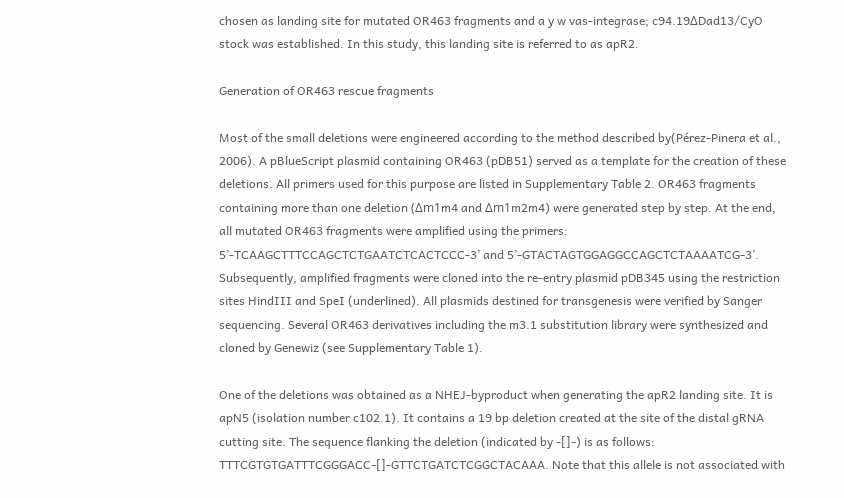chosen as landing site for mutated OR463 fragments and a y w vas-integrase; c94.19ΔDad13/CyO stock was established. In this study, this landing site is referred to as apR2.

Generation of OR463 rescue fragments

Most of the small deletions were engineered according to the method described by(Pérez-Pinera et al., 2006). A pBlueScript plasmid containing OR463 (pDB51) served as a template for the creation of these deletions. All primers used for this purpose are listed in Supplementary Table 2. OR463 fragments containing more than one deletion (Δm1m4 and Δm1m2m4) were generated step by step. At the end, all mutated OR463 fragments were amplified using the primers: 5’-TCAAGCTTTCCAGCTCTGAATCTCACTCCC-3’ and 5’-GTACTAGTGGAGGCCAGCTCTAAAATCG-3’. Subsequently, amplified fragments were cloned into the re-entry plasmid pDB345 using the restriction sites HindIII and SpeI (underlined). All plasmids destined for transgenesis were verified by Sanger sequencing. Several OR463 derivatives including the m3.1 substitution library were synthesized and cloned by Genewiz (see Supplementary Table 1).

One of the deletions was obtained as a NHEJ-byproduct when generating the apR2 landing site. It is apN5 (isolation number c102.1). It contains a 19 bp deletion created at the site of the distal gRNA cutting site. The sequence flanking the deletion (indicated by -[]-) is as follows: TTTCGTGTGATTTCGGGACC-[]-GTTCTGATCTCGGCTACAAA. Note that this allele is not associated with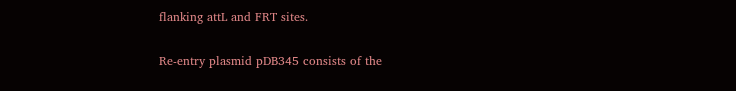flanking attL and FRT sites.

Re-entry plasmid pDB345 consists of the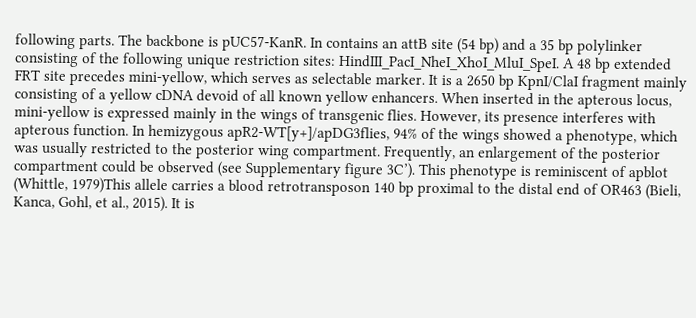following parts. The backbone is pUC57-KanR. In contains an attB site (54 bp) and a 35 bp polylinker consisting of the following unique restriction sites: HindIII_PacI_NheI_XhoI_MluI_SpeI. A 48 bp extended FRT site precedes mini-yellow, which serves as selectable marker. It is a 2650 bp KpnI/ClaI fragment mainly consisting of a yellow cDNA devoid of all known yellow enhancers. When inserted in the apterous locus, mini-yellow is expressed mainly in the wings of transgenic flies. However, its presence interferes with apterous function. In hemizygous apR2-WT[y+]/apDG3flies, 94% of the wings showed a phenotype, which was usually restricted to the posterior wing compartment. Frequently, an enlargement of the posterior compartment could be observed (see Supplementary figure 3C’). This phenotype is reminiscent of apblot (Whittle, 1979)This allele carries a blood retrotransposon 140 bp proximal to the distal end of OR463 (Bieli, Kanca, Gohl, et al., 2015). It is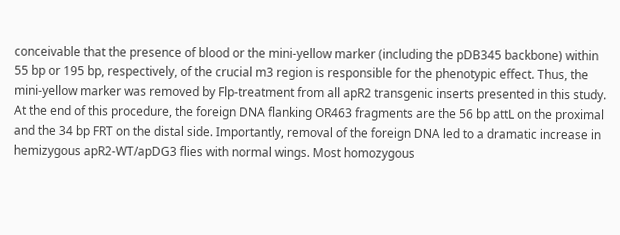conceivable that the presence of blood or the mini-yellow marker (including the pDB345 backbone) within 55 bp or 195 bp, respectively, of the crucial m3 region is responsible for the phenotypic effect. Thus, the mini-yellow marker was removed by Flp-treatment from all apR2 transgenic inserts presented in this study. At the end of this procedure, the foreign DNA flanking OR463 fragments are the 56 bp attL on the proximal and the 34 bp FRT on the distal side. Importantly, removal of the foreign DNA led to a dramatic increase in hemizygous apR2-WT/apDG3 flies with normal wings. Most homozygous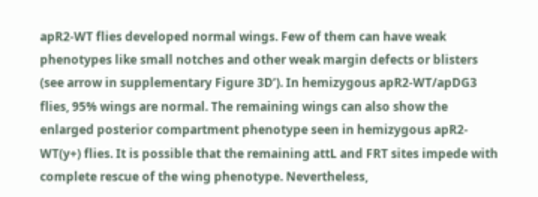apR2-WT flies developed normal wings. Few of them can have weak phenotypes like small notches and other weak margin defects or blisters (see arrow in supplementary Figure 3D’). In hemizygous apR2-WT/apDG3 flies, 95% wings are normal. The remaining wings can also show the enlarged posterior compartment phenotype seen in hemizygous apR2- WT(y+) flies. It is possible that the remaining attL and FRT sites impede with complete rescue of the wing phenotype. Nevertheless,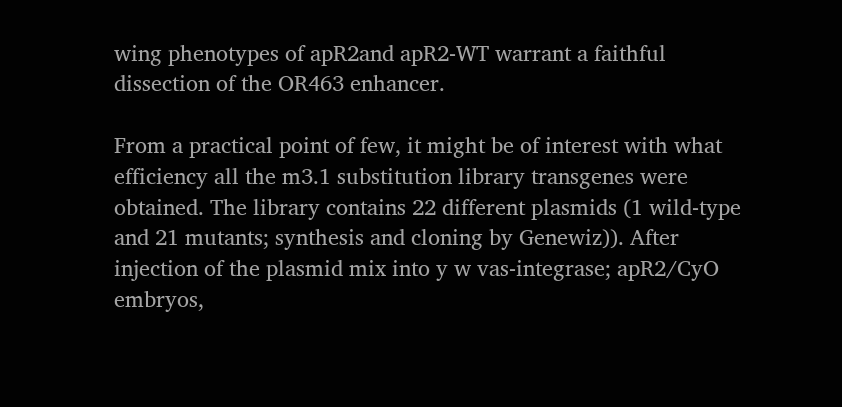wing phenotypes of apR2and apR2-WT warrant a faithful dissection of the OR463 enhancer.

From a practical point of few, it might be of interest with what efficiency all the m3.1 substitution library transgenes were obtained. The library contains 22 different plasmids (1 wild-type and 21 mutants; synthesis and cloning by Genewiz)). After injection of the plasmid mix into y w vas-integrase; apR2/CyO embryos,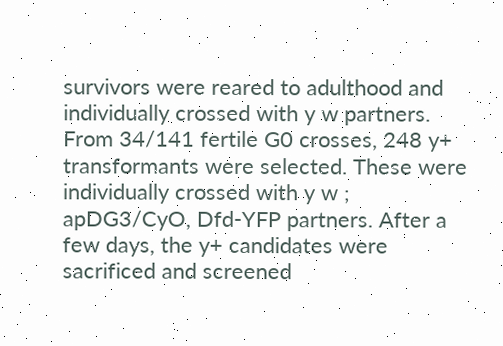survivors were reared to adulthood and individually crossed with y w partners. From 34/141 fertile G0 crosses, 248 y+ transformants were selected. These were individually crossed with y w ; apDG3/CyO, Dfd-YFP partners. After a few days, the y+ candidates were sacrificed and screened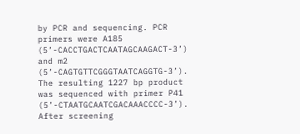by PCR and sequencing. PCR primers were A185 (5’-CACCTGACTCAATAGCAAGACT-3’) and m2 (5’-CAGTGTTCGGGTAATCAGGTG-3’). The resulting 1227 bp product was sequenced with primer P41 (5’-CTAATGCAATCGACAAACCCC-3’). After screening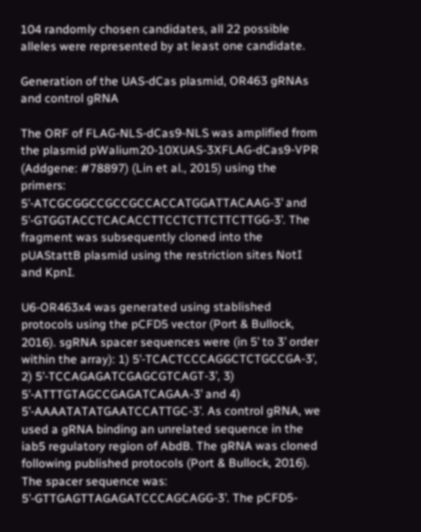104 randomly chosen candidates, all 22 possible alleles were represented by at least one candidate.

Generation of the UAS-dCas plasmid, OR463 gRNAs and control gRNA

The ORF of FLAG-NLS-dCas9-NLS was amplified from the plasmid pWalium20-10XUAS-3XFLAG-dCas9-VPR (Addgene: #78897) (Lin et al., 2015) using the primers: 5’-ATCGCGGCCGCCGCCACCATGGATTACAAG-3’ and 5’-GTGGTACCTCACACCTTCCTCTTCTTCTTGG-3’. The fragment was subsequently cloned into the pUAStattB plasmid using the restriction sites NotI and KpnI.

U6-OR463x4 was generated using stablished protocols using the pCFD5 vector (Port & Bullock, 2016). sgRNA spacer sequences were (in 5’ to 3’ order within the array): 1) 5’-TCACTCCCAGGCTCTGCCGA-3’, 2) 5’-TCCAGAGATCGAGCGTCAGT-3’, 3) 5’-ATTTGTAGCCGAGATCAGAA-3’ and 4) 5’-AAAATATATGAATCCATTGC-3’. As control gRNA, we used a gRNA binding an unrelated sequence in the iab5 regulatory region of AbdB. The gRNA was cloned following published protocols (Port & Bullock, 2016). The spacer sequence was: 5’-GTTGAGTTAGAGATCCCAGCAGG-3’. The pCFD5-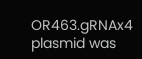OR463.gRNAx4 plasmid was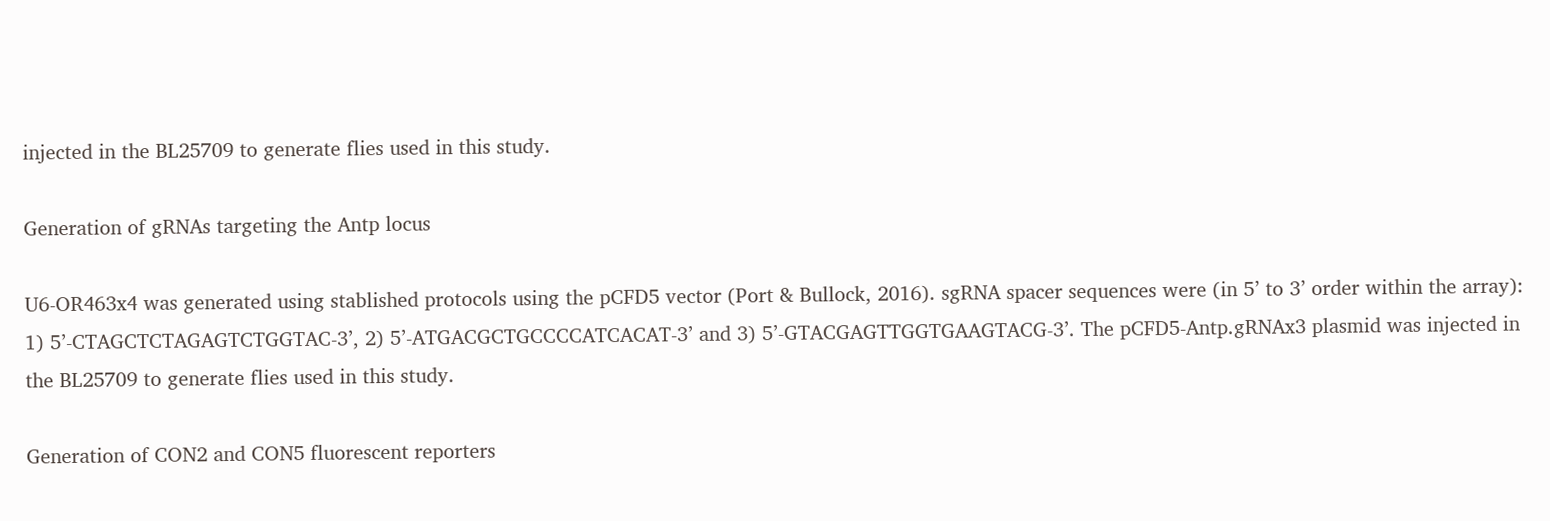injected in the BL25709 to generate flies used in this study.

Generation of gRNAs targeting the Antp locus

U6-OR463x4 was generated using stablished protocols using the pCFD5 vector (Port & Bullock, 2016). sgRNA spacer sequences were (in 5’ to 3’ order within the array): 1) 5’-CTAGCTCTAGAGTCTGGTAC-3’, 2) 5’-ATGACGCTGCCCCATCACAT-3’ and 3) 5’-GTACGAGTTGGTGAAGTACG-3’. The pCFD5-Antp.gRNAx3 plasmid was injected in the BL25709 to generate flies used in this study.

Generation of CON2 and CON5 fluorescent reporters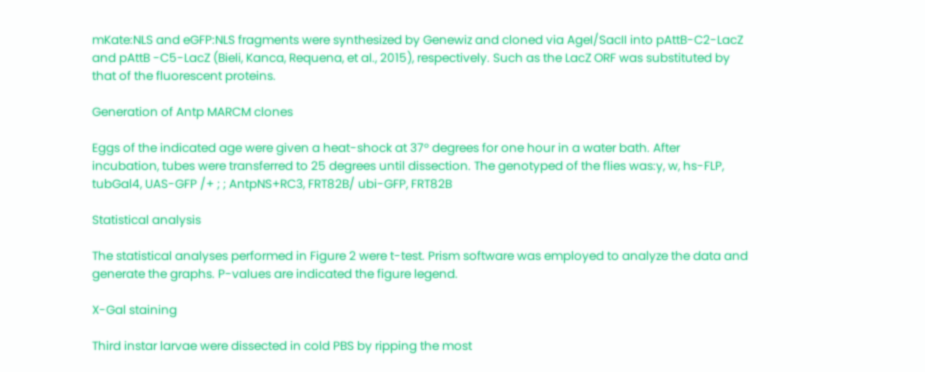mKate:NLS and eGFP:NLS fragments were synthesized by Genewiz and cloned via AgeI/SacII into pAttB-C2-LacZ and pAttB -C5-LacZ (Bieli, Kanca, Requena, et al., 2015), respectively. Such as the LacZ ORF was substituted by that of the fluorescent proteins.

Generation of Antp MARCM clones

Eggs of the indicated age were given a heat-shock at 37° degrees for one hour in a water bath. After incubation, tubes were transferred to 25 degrees until dissection. The genotyped of the flies was:y, w, hs-FLP, tubGal4, UAS-GFP /+ ; ; AntpNS+RC3, FRT82B/ ubi-GFP, FRT82B

Statistical analysis

The statistical analyses performed in Figure 2 were t-test. Prism software was employed to analyze the data and generate the graphs. P-values are indicated the figure legend.

X-Gal staining

Third instar larvae were dissected in cold PBS by ripping the most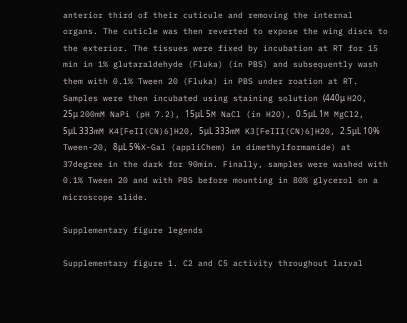anterior third of their cuticule and removing the internal organs. The cuticle was then reverted to expose the wing discs to the exterior. The tissues were fixed by incubation at RT for 15 min in 1% glutaraldehyde (Fluka) (in PBS) and subsequently wash them with 0.1% Tween 20 (Fluka) in PBS under roation at RT. Samples were then incubated using staining solution (440μ H2O, 25μ 200mM NaPi (pH 7.2), 15μL 5M NaCl (in H2O), 0.5μL 1M MgCl2, 5μL 333mM K4[FeII(CN)6]H20, 5μL 333mM K3[FeIII(CN)6]H20, 2.5μL 10% Tween-20, 8μL 5%X-Gal (appliChem) in dimethylformamide) at 37degree in the dark for 90min. Finally, samples were washed with 0.1% Tween 20 and with PBS before mounting in 80% glycerol on a microscope slide.

Supplementary figure legends

Supplementary figure 1. C2 and C5 activity throughout larval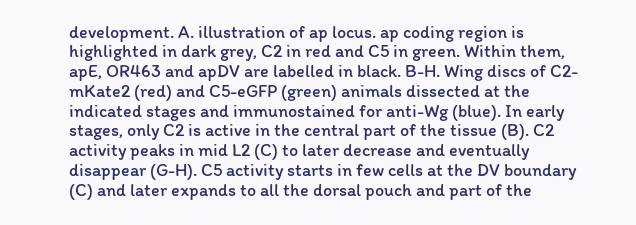development. A. illustration of ap locus. ap coding region is highlighted in dark grey, C2 in red and C5 in green. Within them, apE, OR463 and apDV are labelled in black. B-H. Wing discs of C2-mKate2 (red) and C5-eGFP (green) animals dissected at the indicated stages and immunostained for anti-Wg (blue). In early stages, only C2 is active in the central part of the tissue (B). C2 activity peaks in mid L2 (C) to later decrease and eventually disappear (G-H). C5 activity starts in few cells at the DV boundary (C) and later expands to all the dorsal pouch and part of the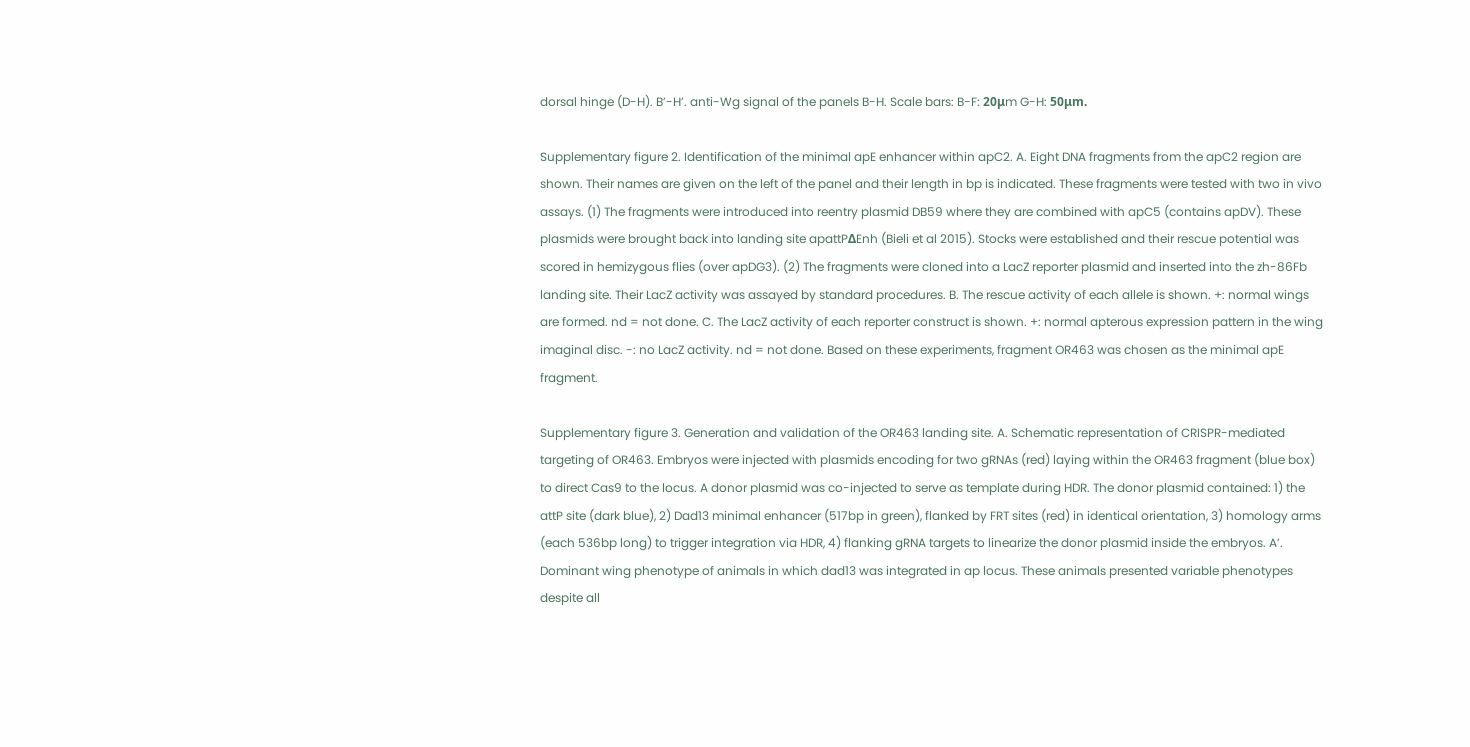dorsal hinge (D-H). B’-H’. anti-Wg signal of the panels B-H. Scale bars: B-F: 20μm G-H: 50μm.

Supplementary figure 2. Identification of the minimal apE enhancer within apC2. A. Eight DNA fragments from the apC2 region are shown. Their names are given on the left of the panel and their length in bp is indicated. These fragments were tested with two in vivo assays. (1) The fragments were introduced into reentry plasmid DB59 where they are combined with apC5 (contains apDV). These plasmids were brought back into landing site apattPΔEnh (Bieli et al 2015). Stocks were established and their rescue potential was scored in hemizygous flies (over apDG3). (2) The fragments were cloned into a LacZ reporter plasmid and inserted into the zh-86Fb landing site. Their LacZ activity was assayed by standard procedures. B. The rescue activity of each allele is shown. +: normal wings are formed. nd = not done. C. The LacZ activity of each reporter construct is shown. +: normal apterous expression pattern in the wing imaginal disc. -: no LacZ activity. nd = not done. Based on these experiments, fragment OR463 was chosen as the minimal apE fragment.

Supplementary figure 3. Generation and validation of the OR463 landing site. A. Schematic representation of CRISPR-mediated targeting of OR463. Embryos were injected with plasmids encoding for two gRNAs (red) laying within the OR463 fragment (blue box) to direct Cas9 to the locus. A donor plasmid was co-injected to serve as template during HDR. The donor plasmid contained: 1) the attP site (dark blue), 2) Dad13 minimal enhancer (517bp in green), flanked by FRT sites (red) in identical orientation, 3) homology arms (each 536bp long) to trigger integration via HDR, 4) flanking gRNA targets to linearize the donor plasmid inside the embryos. A’. Dominant wing phenotype of animals in which dad13 was integrated in ap locus. These animals presented variable phenotypes despite all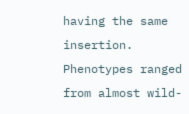having the same insertion. Phenotypes ranged from almost wild-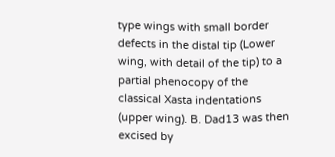type wings with small border defects in the distal tip (Lower wing, with detail of the tip) to a partial phenocopy of the classical Xasta indentations (upper wing). B. Dad13 was then excised by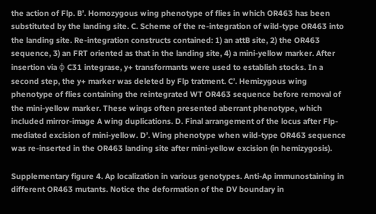the action of Flp. B’. Homozygous wing phenotype of flies in which OR463 has been substituted by the landing site. C. Scheme of the re-integration of wild-type OR463 into the landing site. Re-integration constructs contained: 1) an attB site, 2) the OR463 sequence, 3) an FRT oriented as that in the landing site, 4) a mini-yellow marker. After insertion via φ C31 integrase, y+ transformants were used to establish stocks. In a second step, the y+ marker was deleted by Flp tratment. C’. Hemizygous wing phenotype of flies containing the reintegrated WT OR463 sequence before removal of the mini-yellow marker. These wings often presented aberrant phenotype, which included mirror-image A wing duplications. D. Final arrangement of the locus after Flp-mediated excision of mini-yellow. D’. Wing phenotype when wild-type OR463 sequence was re-inserted in the OR463 landing site after mini-yellow excision (in hemizygosis).

Supplementary figure 4. Ap localization in various genotypes. Anti-Ap immunostaining in different OR463 mutants. Notice the deformation of the DV boundary in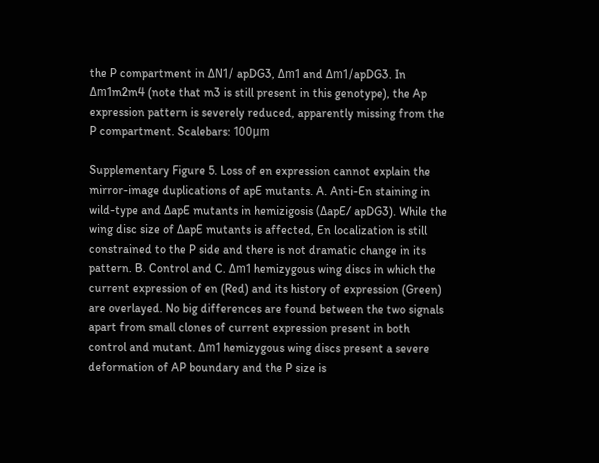the P compartment in ΔN1/ apDG3, Δm1 and Δm1/apDG3. In Δm1m2m4 (note that m3 is still present in this genotype), the Ap expression pattern is severely reduced, apparently missing from the P compartment. Scalebars: 100μm

Supplementary Figure 5. Loss of en expression cannot explain the mirror-image duplications of apE mutants. A. Anti-En staining in wild-type and ΔapE mutants in hemizigosis (ΔapE/ apDG3). While the wing disc size of ΔapE mutants is affected, En localization is still constrained to the P side and there is not dramatic change in its pattern. B. Control and C. Δm1 hemizygous wing discs in which the current expression of en (Red) and its history of expression (Green) are overlayed. No big differences are found between the two signals apart from small clones of current expression present in both control and mutant. Δm1 hemizygous wing discs present a severe deformation of AP boundary and the P size is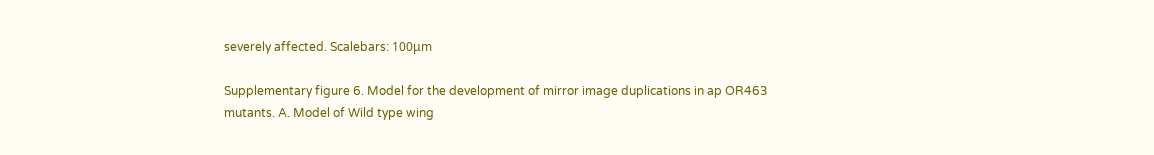severely affected. Scalebars: 100μm

Supplementary figure 6. Model for the development of mirror image duplications in ap OR463 mutants. A. Model of Wild type wing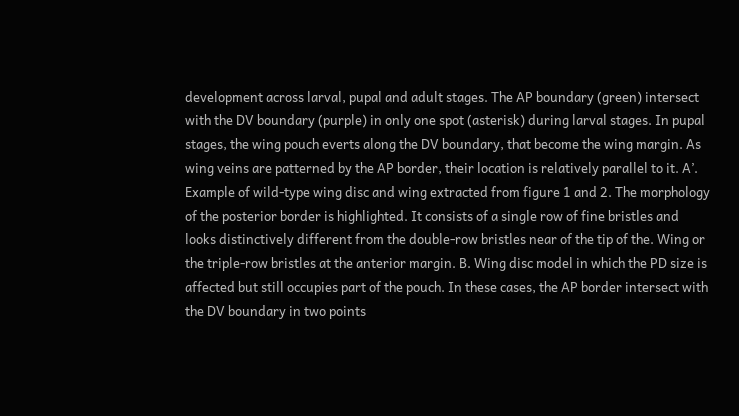development across larval, pupal and adult stages. The AP boundary (green) intersect with the DV boundary (purple) in only one spot (asterisk) during larval stages. In pupal stages, the wing pouch everts along the DV boundary, that become the wing margin. As wing veins are patterned by the AP border, their location is relatively parallel to it. A’. Example of wild-type wing disc and wing extracted from figure 1 and 2. The morphology of the posterior border is highlighted. It consists of a single row of fine bristles and looks distinctively different from the double-row bristles near of the tip of the. Wing or the triple-row bristles at the anterior margin. B. Wing disc model in which the PD size is affected but still occupies part of the pouch. In these cases, the AP border intersect with the DV boundary in two points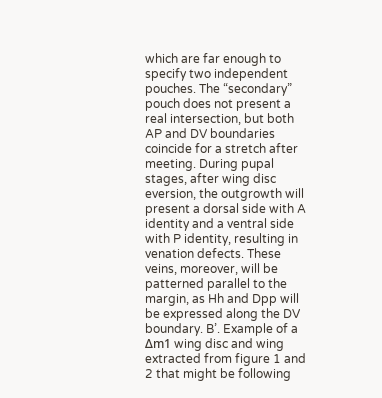which are far enough to specify two independent pouches. The “secondary” pouch does not present a real intersection, but both AP and DV boundaries coincide for a stretch after meeting. During pupal stages, after wing disc eversion, the outgrowth will present a dorsal side with A identity and a ventral side with P identity, resulting in venation defects. These veins, moreover, will be patterned parallel to the margin, as Hh and Dpp will be expressed along the DV boundary. B’. Example of a Δm1 wing disc and wing extracted from figure 1 and 2 that might be following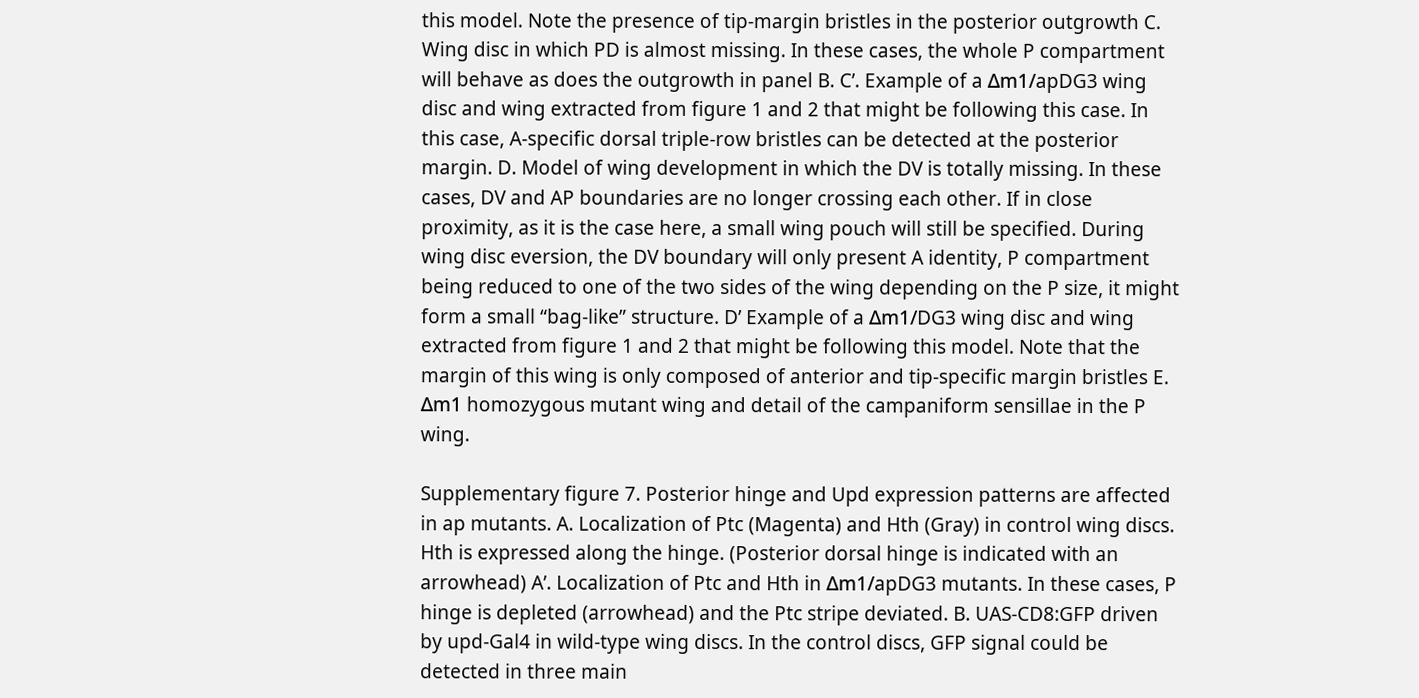this model. Note the presence of tip-margin bristles in the posterior outgrowth C. Wing disc in which PD is almost missing. In these cases, the whole P compartment will behave as does the outgrowth in panel B. C’. Example of a Δm1/apDG3 wing disc and wing extracted from figure 1 and 2 that might be following this case. In this case, A-specific dorsal triple-row bristles can be detected at the posterior margin. D. Model of wing development in which the DV is totally missing. In these cases, DV and AP boundaries are no longer crossing each other. If in close proximity, as it is the case here, a small wing pouch will still be specified. During wing disc eversion, the DV boundary will only present A identity, P compartment being reduced to one of the two sides of the wing depending on the P size, it might form a small “bag-like” structure. D’ Example of a Δm1/DG3 wing disc and wing extracted from figure 1 and 2 that might be following this model. Note that the margin of this wing is only composed of anterior and tip-specific margin bristles E. Δm1 homozygous mutant wing and detail of the campaniform sensillae in the P wing.

Supplementary figure 7. Posterior hinge and Upd expression patterns are affected in ap mutants. A. Localization of Ptc (Magenta) and Hth (Gray) in control wing discs. Hth is expressed along the hinge. (Posterior dorsal hinge is indicated with an arrowhead) A’. Localization of Ptc and Hth in Δm1/apDG3 mutants. In these cases, P hinge is depleted (arrowhead) and the Ptc stripe deviated. B. UAS-CD8:GFP driven by upd-Gal4 in wild-type wing discs. In the control discs, GFP signal could be detected in three main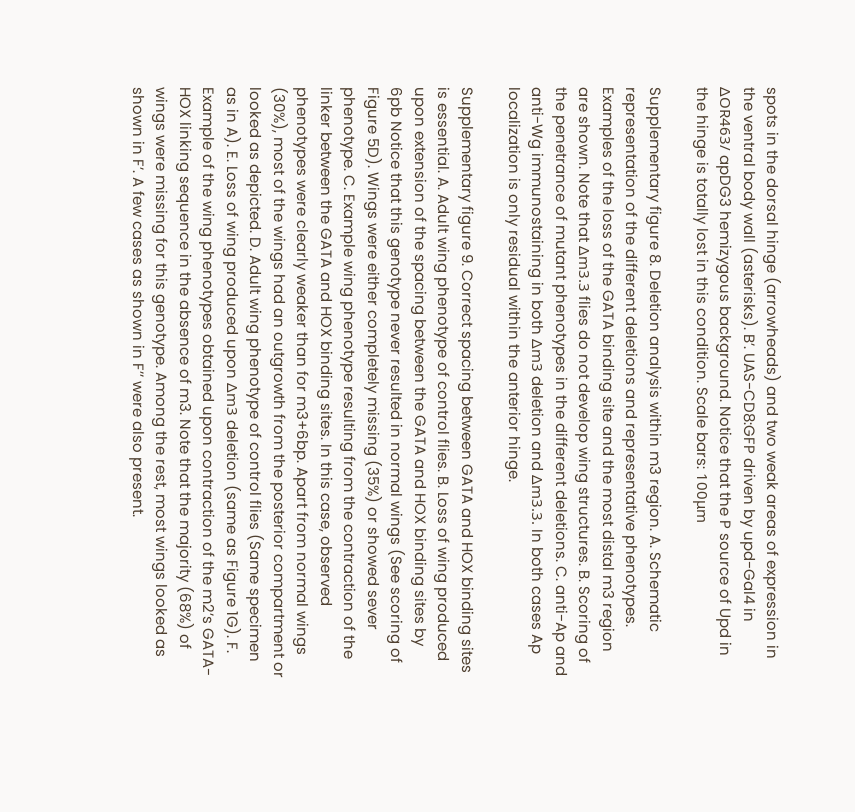spots in the dorsal hinge (arrowheads) and two weak areas of expression in the ventral body wall (asterisks). B’. UAS-CD8:GFP driven by upd-Gal4 in ΔOR463/ apDG3 hemizygous background. Notice that the P source of Upd in the hinge is totally lost in this condition. Scale bars: 100μm

Supplementary figure 8. Deletion analysis within m3 region. A. Schematic representation of the different deletions and representative phenotypes. Examples of the loss of the GATA binding site and the most distal m3 region are shown. Note that Δm3.3 flies do not develop wing structures. B. Scoring of the penetrance of mutant phenotypes in the different deletions. C. anti-Ap and anti-Wg immunostaining in both Δm3 deletion and Δm3.3. In both cases Ap localization is only residual within the anterior hinge.

Supplementary figure 9. Correct spacing between GATA and HOX binding sites is essential. A. Adult wing phenotype of control flies. B. Loss of wing produced upon extension of the spacing between the GATA and HOX binding sites by 6pb Notice that this genotype never resulted in normal wings (See scoring of Figure 5D). Wings were either completely missing (35%) or showed sever phenotype. C. Example wing phenotype resulting from the contraction of the linker between the GATA and HOX binding sites. In this case, observed phenotypes were clearly weaker than for m3+6bp. Apart from normal wings (30%), most of the wings had an outgrowth from the posterior compartment or looked as depicted. D. Adult wing phenotype of control flies (Same specimen as in A). E. Loss of wing produced upon Δm3 deletion (same as Figure 1G). F. Example of the wing phenotypes obtained upon contraction of the m2’s GATA-HOX linking sequence in the absence of m3. Note that the majority (68%) of wings were missing for this genotype. Among the rest, most wings looked as shown in F’. A few cases as shown in F’’ were also present.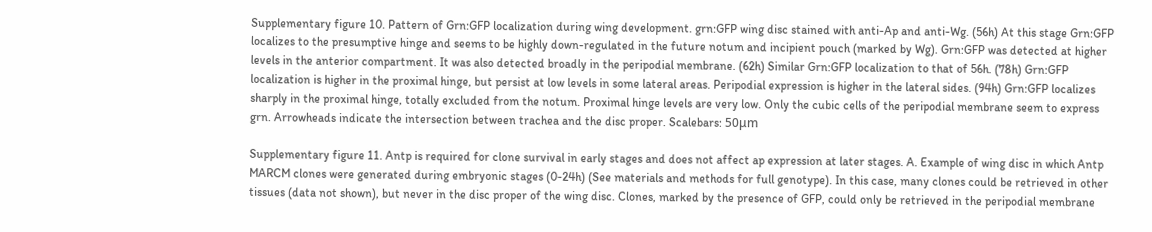Supplementary figure 10. Pattern of Grn:GFP localization during wing development. grn:GFP wing disc stained with anti-Ap and anti-Wg. (56h) At this stage Grn:GFP localizes to the presumptive hinge and seems to be highly down-regulated in the future notum and incipient pouch (marked by Wg). Grn:GFP was detected at higher levels in the anterior compartment. It was also detected broadly in the peripodial membrane. (62h) Similar Grn:GFP localization to that of 56h. (78h) Grn:GFP localization is higher in the proximal hinge, but persist at low levels in some lateral areas. Peripodial expression is higher in the lateral sides. (94h) Grn:GFP localizes sharply in the proximal hinge, totally excluded from the notum. Proximal hinge levels are very low. Only the cubic cells of the peripodial membrane seem to express grn. Arrowheads indicate the intersection between trachea and the disc proper. Scalebars: 50μm

Supplementary figure 11. Antp is required for clone survival in early stages and does not affect ap expression at later stages. A. Example of wing disc in which Antp MARCM clones were generated during embryonic stages (0-24h) (See materials and methods for full genotype). In this case, many clones could be retrieved in other tissues (data not shown), but never in the disc proper of the wing disc. Clones, marked by the presence of GFP, could only be retrieved in the peripodial membrane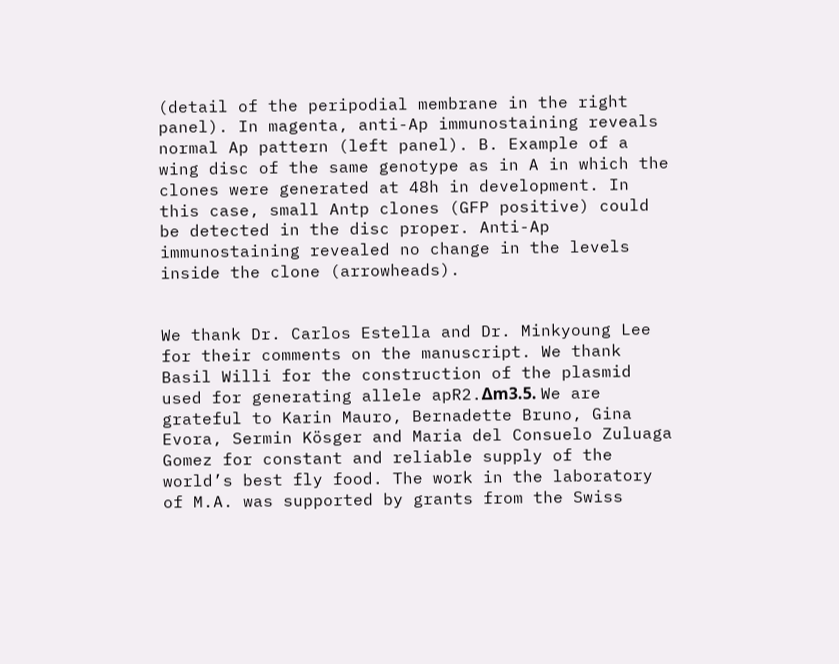(detail of the peripodial membrane in the right panel). In magenta, anti-Ap immunostaining reveals normal Ap pattern (left panel). B. Example of a wing disc of the same genotype as in A in which the clones were generated at 48h in development. In this case, small Antp clones (GFP positive) could be detected in the disc proper. Anti-Ap immunostaining revealed no change in the levels inside the clone (arrowheads).


We thank Dr. Carlos Estella and Dr. Minkyoung Lee for their comments on the manuscript. We thank Basil Willi for the construction of the plasmid used for generating allele apR2.Δm3.5. We are grateful to Karin Mauro, Bernadette Bruno, Gina Evora, Sermin Kösger and Maria del Consuelo Zuluaga Gomez for constant and reliable supply of the world’s best fly food. The work in the laboratory of M.A. was supported by grants from the Swiss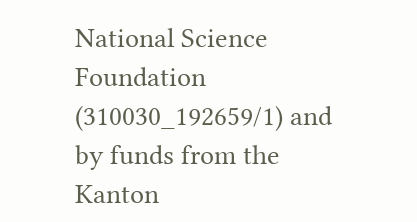National Science Foundation (310030_192659/1) and by funds from the Kanton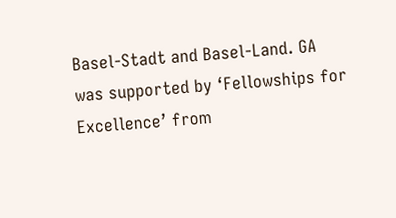Basel-Stadt and Basel-Land. GA was supported by ‘Fellowships for Excellence’ from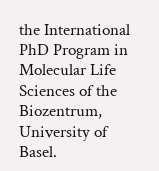the International PhD Program in Molecular Life Sciences of the Biozentrum, University of Basel.